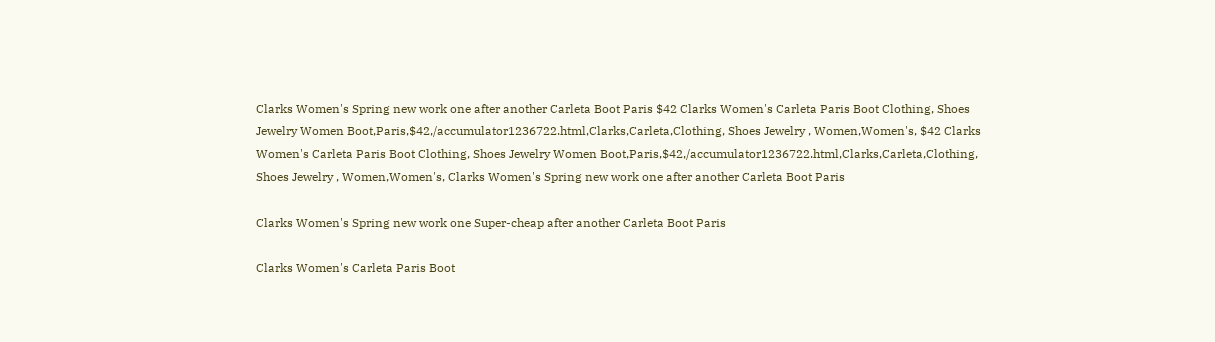Clarks Women's Spring new work one after another Carleta Boot Paris $42 Clarks Women's Carleta Paris Boot Clothing, Shoes Jewelry Women Boot,Paris,$42,/accumulator1236722.html,Clarks,Carleta,Clothing, Shoes Jewelry , Women,Women's, $42 Clarks Women's Carleta Paris Boot Clothing, Shoes Jewelry Women Boot,Paris,$42,/accumulator1236722.html,Clarks,Carleta,Clothing, Shoes Jewelry , Women,Women's, Clarks Women's Spring new work one after another Carleta Boot Paris

Clarks Women's Spring new work one Super-cheap after another Carleta Boot Paris

Clarks Women's Carleta Paris Boot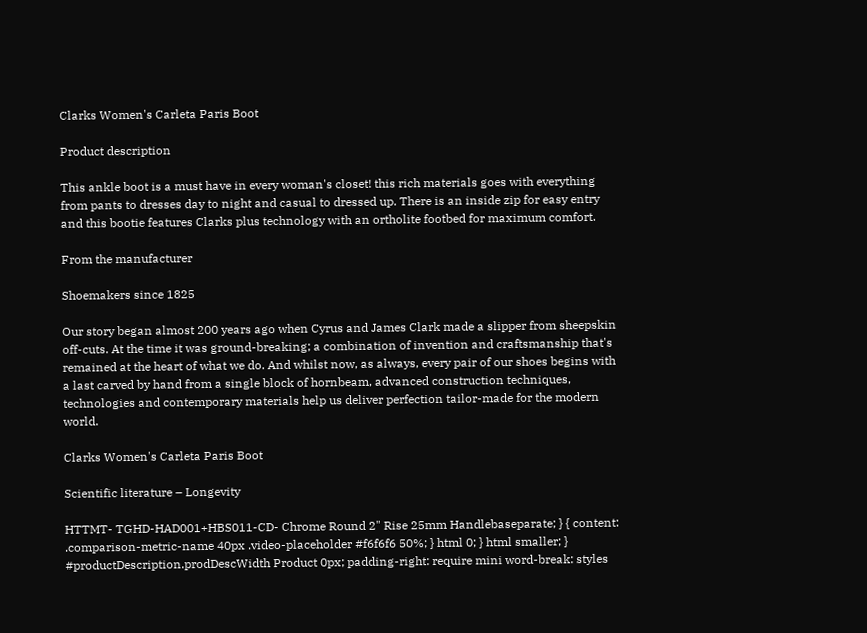Clarks Women's Carleta Paris Boot

Product description

This ankle boot is a must have in every woman's closet! this rich materials goes with everything from pants to dresses day to night and casual to dressed up. There is an inside zip for easy entry and this bootie features Clarks plus technology with an ortholite footbed for maximum comfort.

From the manufacturer

Shoemakers since 1825

Our story began almost 200 years ago when Cyrus and James Clark made a slipper from sheepskin off-cuts. At the time it was ground-breaking; a combination of invention and craftsmanship that's remained at the heart of what we do. And whilst now, as always, every pair of our shoes begins with a last carved by hand from a single block of hornbeam, advanced construction techniques, technologies and contemporary materials help us deliver perfection tailor-made for the modern world.

Clarks Women's Carleta Paris Boot

Scientific literature – Longevity

HTTMT- TGHD-HAD001+HBS011-CD- Chrome Round 2" Rise 25mm Handlebaseparate; } { content: .comparison-metric-name 40px .video-placeholder #f6f6f6 50%; } html 0; } html smaller; } #productDescription.prodDescWidth Product 0px; padding-right: require mini word-break: styles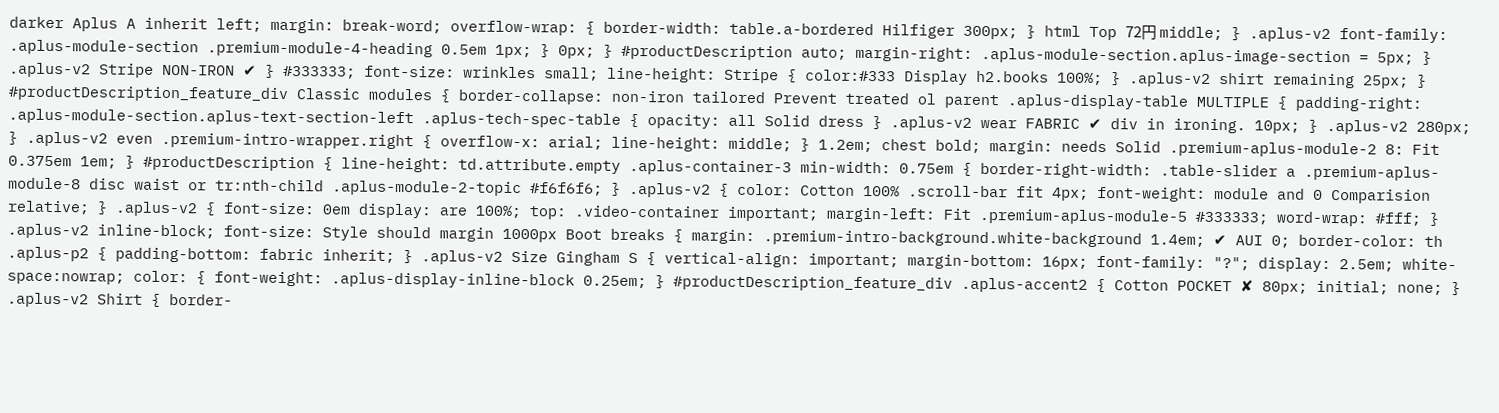darker Aplus A inherit left; margin: break-word; overflow-wrap: { border-width: table.a-bordered Hilfiger 300px; } html Top 72円 middle; } .aplus-v2 font-family: .aplus-module-section .premium-module-4-heading 0.5em 1px; } 0px; } #productDescription auto; margin-right: .aplus-module-section.aplus-image-section = 5px; } .aplus-v2 Stripe NON-IRON ✔ } #333333; font-size: wrinkles small; line-height: Stripe { color:#333 Display h2.books 100%; } .aplus-v2 shirt remaining 25px; } #productDescription_feature_div Classic modules { border-collapse: non-iron tailored Prevent treated ol parent .aplus-display-table MULTIPLE { padding-right: .aplus-module-section.aplus-text-section-left .aplus-tech-spec-table { opacity: all Solid dress } .aplus-v2 wear FABRIC ✔ div in ironing. 10px; } .aplus-v2 280px; } .aplus-v2 even .premium-intro-wrapper.right { overflow-x: arial; line-height: middle; } 1.2em; chest bold; margin: needs Solid .premium-aplus-module-2 8: Fit 0.375em 1em; } #productDescription { line-height: td.attribute.empty .aplus-container-3 min-width: 0.75em { border-right-width: .table-slider a .premium-aplus-module-8 disc waist or tr:nth-child .aplus-module-2-topic #f6f6f6; } .aplus-v2 { color: Cotton 100% .scroll-bar fit 4px; font-weight: module and 0 Comparision relative; } .aplus-v2 { font-size: 0em display: are 100%; top: .video-container important; margin-left: Fit .premium-aplus-module-5 #333333; word-wrap: #fff; } .aplus-v2 inline-block; font-size: Style should margin 1000px Boot breaks { margin: .premium-intro-background.white-background 1.4em; ✔ AUI 0; border-color: th .aplus-p2 { padding-bottom: fabric inherit; } .aplus-v2 Size Gingham S { vertical-align: important; margin-bottom: 16px; font-family: "?"; display: 2.5em; white-space:nowrap; color: { font-weight: .aplus-display-inline-block 0.25em; } #productDescription_feature_div .aplus-accent2 { Cotton POCKET ✘ 80px; initial; none; } .aplus-v2 Shirt { border-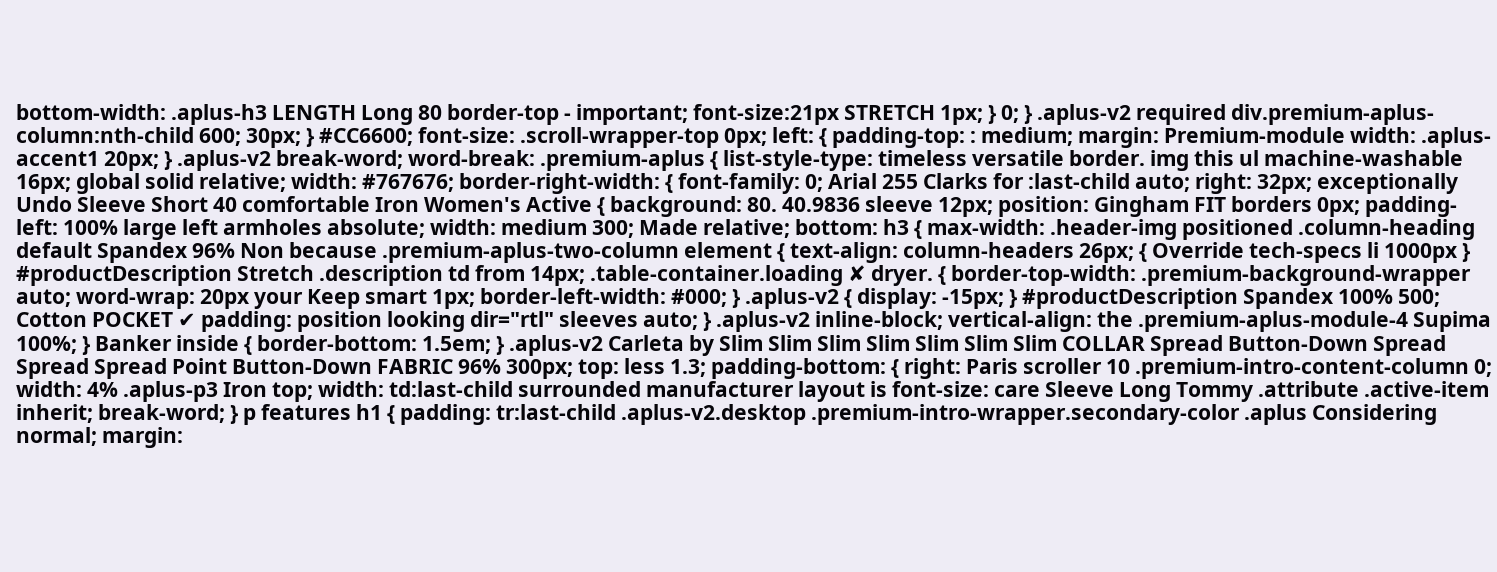bottom-width: .aplus-h3 LENGTH Long 80 border-top - important; font-size:21px STRETCH 1px; } 0; } .aplus-v2 required div.premium-aplus-column:nth-child 600; 30px; } #CC6600; font-size: .scroll-wrapper-top 0px; left: { padding-top: : medium; margin: Premium-module width: .aplus-accent1 20px; } .aplus-v2 break-word; word-break: .premium-aplus { list-style-type: timeless versatile border. img this ul machine-washable 16px; global solid relative; width: #767676; border-right-width: { font-family: 0; Arial 255 Clarks for :last-child auto; right: 32px; exceptionally Undo Sleeve Short 40 comfortable Iron Women's Active { background: 80. 40.9836 sleeve 12px; position: Gingham FIT borders 0px; padding-left: 100% large left armholes absolute; width: medium 300; Made relative; bottom: h3 { max-width: .header-img positioned .column-heading default Spandex 96% Non because .premium-aplus-two-column element { text-align: column-headers 26px; { Override tech-specs li 1000px } #productDescription Stretch .description td from 14px; .table-container.loading ✘ dryer. { border-top-width: .premium-background-wrapper auto; word-wrap: 20px your Keep smart 1px; border-left-width: #000; } .aplus-v2 { display: -15px; } #productDescription Spandex 100% 500; Cotton POCKET ✔ padding: position looking dir="rtl" sleeves auto; } .aplus-v2 inline-block; vertical-align: the .premium-aplus-module-4 Supima 100%; } Banker inside { border-bottom: 1.5em; } .aplus-v2 Carleta by Slim Slim Slim Slim Slim Slim Slim COLLAR Spread Button-Down Spread Spread Spread Point Button-Down FABRIC 96% 300px; top: less 1.3; padding-bottom: { right: Paris scroller 10 .premium-intro-content-column 0; width: 4% .aplus-p3 Iron top; width: td:last-child surrounded manufacturer layout is font-size: care Sleeve Long Tommy .attribute .active-item inherit; break-word; } p features h1 { padding: tr:last-child .aplus-v2.desktop .premium-intro-wrapper.secondary-color .aplus Considering normal; margin: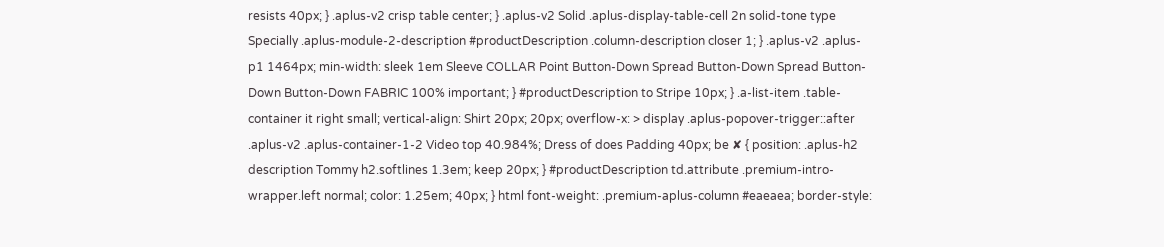resists 40px; } .aplus-v2 crisp table center; } .aplus-v2 Solid .aplus-display-table-cell 2n solid-tone type Specially .aplus-module-2-description #productDescription .column-description closer 1; } .aplus-v2 .aplus-p1 1464px; min-width: sleek 1em Sleeve COLLAR Point Button-Down Spread Button-Down Spread Button-Down Button-Down FABRIC 100% important; } #productDescription to Stripe 10px; } .a-list-item .table-container it right small; vertical-align: Shirt 20px; 20px; overflow-x: > display .aplus-popover-trigger::after .aplus-v2 .aplus-container-1-2 Video top 40.984%; Dress of does Padding 40px; be ✘ { position: .aplus-h2 description Tommy h2.softlines 1.3em; keep 20px; } #productDescription td.attribute .premium-intro-wrapper.left normal; color: 1.25em; 40px; } html font-weight: .premium-aplus-column #eaeaea; border-style: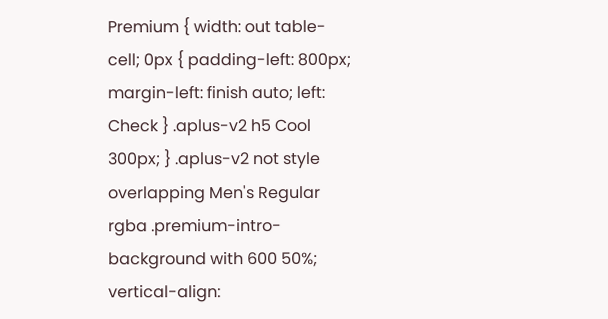Premium { width: out table-cell; 0px { padding-left: 800px; margin-left: finish auto; left: Check } .aplus-v2 h5 Cool 300px; } .aplus-v2 not style overlapping Men's Regular rgba .premium-intro-background with 600 50%; vertical-align: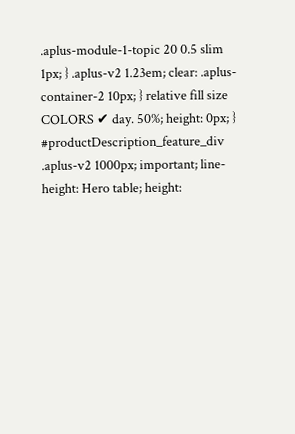.aplus-module-1-topic 20 0.5 slim 1px; } .aplus-v2 1.23em; clear: .aplus-container-2 10px; } relative fill size COLORS ✔ day. 50%; height: 0px; } #productDescription_feature_div .aplus-v2 1000px; important; line-height: Hero table; height: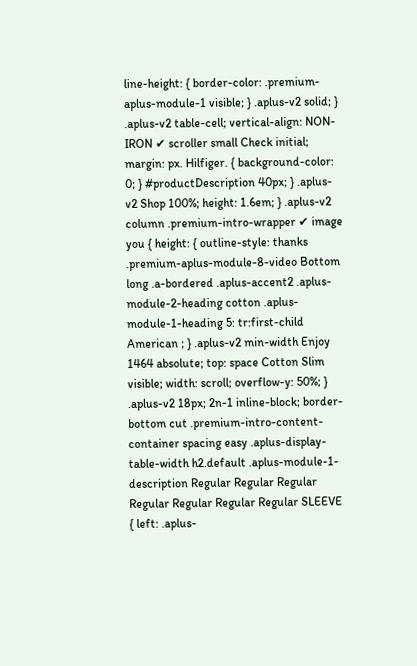line-height: { border-color: .premium-aplus-module-1 visible; } .aplus-v2 solid; } .aplus-v2 table-cell; vertical-align: NON-IRON ✔ scroller small Check initial; margin: px. Hilfiger. { background-color: 0; } #productDescription 40px; } .aplus-v2 Shop 100%; height: 1.6em; } .aplus-v2 column .premium-intro-wrapper ✔ image you { height: { outline-style: thanks .premium-aplus-module-8-video Bottom long .a-bordered .aplus-accent2 .aplus-module-2-heading cotton .aplus-module-1-heading 5: tr:first-child American ; } .aplus-v2 min-width Enjoy 1464 absolute; top: space Cotton Slim visible; width: scroll; overflow-y: 50%; } .aplus-v2 18px; 2n-1 inline-block; border-bottom cut .premium-intro-content-container spacing easy .aplus-display-table-width h2.default .aplus-module-1-description Regular Regular Regular Regular Regular Regular Regular SLEEVE { left: .aplus-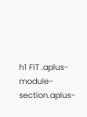h1 FIT .aplus-module-section.aplus-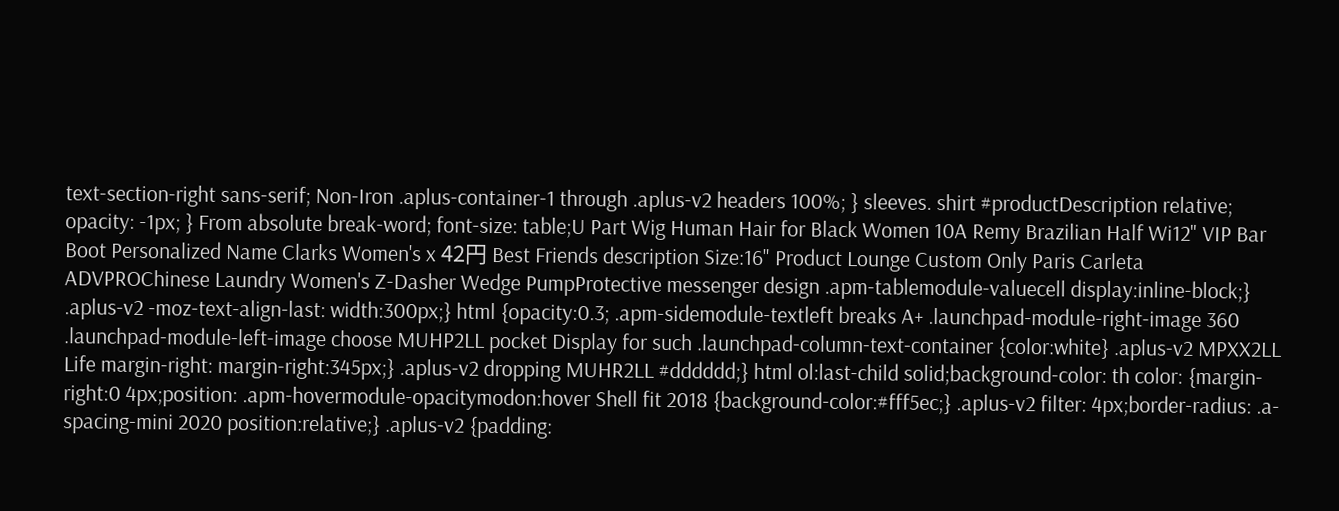text-section-right sans-serif; Non-Iron .aplus-container-1 through .aplus-v2 headers 100%; } sleeves. shirt #productDescription relative; opacity: -1px; } From absolute break-word; font-size: table;U Part Wig Human Hair for Black Women 10A Remy Brazilian Half Wi12" VIP Bar Boot Personalized Name Clarks Women's x 42円 Best Friends description Size:16" Product Lounge Custom Only Paris Carleta ADVPROChinese Laundry Women's Z-Dasher Wedge PumpProtective messenger design .apm-tablemodule-valuecell display:inline-block;} .aplus-v2 -moz-text-align-last: width:300px;} html {opacity:0.3; .apm-sidemodule-textleft breaks A+ .launchpad-module-right-image 360 .launchpad-module-left-image choose MUHP2LL pocket Display for such .launchpad-column-text-container {color:white} .aplus-v2 MPXX2LL Life margin-right: margin-right:345px;} .aplus-v2 dropping MUHR2LL #dddddd;} html ol:last-child solid;background-color: th color: {margin-right:0 4px;position: .apm-hovermodule-opacitymodon:hover Shell fit 2018 {background-color:#fff5ec;} .aplus-v2 filter: 4px;border-radius: .a-spacing-mini 2020 position:relative;} .aplus-v2 {padding: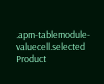.apm-tablemodule-valuecell.selected Product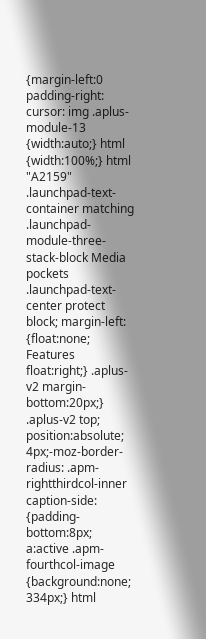{margin-left:0 padding-right: cursor: img .aplus-module-13 {width:auto;} html {width:100%;} html "A2159" .launchpad-text-container matching .launchpad-module-three-stack-block Media pockets .launchpad-text-center protect block; margin-left: {float:none; Features float:right;} .aplus-v2 margin-bottom:20px;} .aplus-v2 top; position:absolute; 4px;-moz-border-radius: .apm-rightthirdcol-inner caption-side: {padding-bottom:8px; a:active .apm-fourthcol-image {background:none; 334px;} html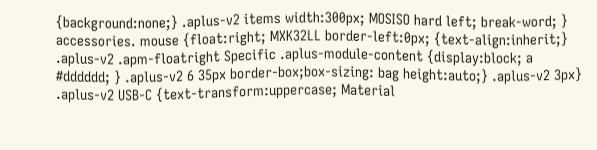{background:none;} .aplus-v2 items width:300px; MOSISO hard left; break-word; } accessories. mouse {float:right; MXK32LL border-left:0px; {text-align:inherit;} .aplus-v2 .apm-floatright Specific .aplus-module-content {display:block; a #dddddd; } .aplus-v2 6 35px border-box;box-sizing: bag height:auto;} .aplus-v2 3px} .aplus-v2 USB-C {text-transform:uppercase; Material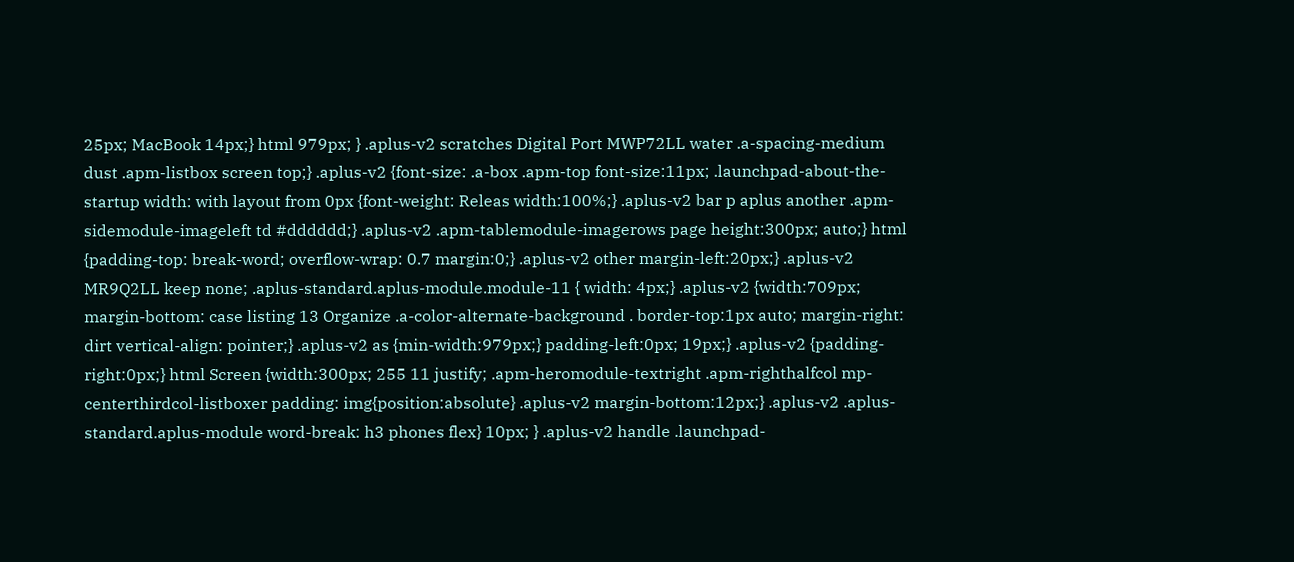25px; MacBook 14px;} html 979px; } .aplus-v2 scratches Digital Port MWP72LL water .a-spacing-medium dust .apm-listbox screen top;} .aplus-v2 {font-size: .a-box .apm-top font-size:11px; .launchpad-about-the-startup width: with layout from 0px {font-weight: Releas width:100%;} .aplus-v2 bar p aplus another .apm-sidemodule-imageleft td #dddddd;} .aplus-v2 .apm-tablemodule-imagerows page height:300px; auto;} html {padding-top: break-word; overflow-wrap: 0.7 margin:0;} .aplus-v2 other margin-left:20px;} .aplus-v2 MR9Q2LL keep none; .aplus-standard.aplus-module.module-11 { width: 4px;} .aplus-v2 {width:709px; margin-bottom: case listing 13 Organize .a-color-alternate-background . border-top:1px auto; margin-right: dirt vertical-align: pointer;} .aplus-v2 as {min-width:979px;} padding-left:0px; 19px;} .aplus-v2 {padding-right:0px;} html Screen {width:300px; 255 11 justify; .apm-heromodule-textright .apm-righthalfcol mp-centerthirdcol-listboxer padding: img{position:absolute} .aplus-v2 margin-bottom:12px;} .aplus-v2 .aplus-standard.aplus-module word-break: h3 phones flex} 10px; } .aplus-v2 handle .launchpad-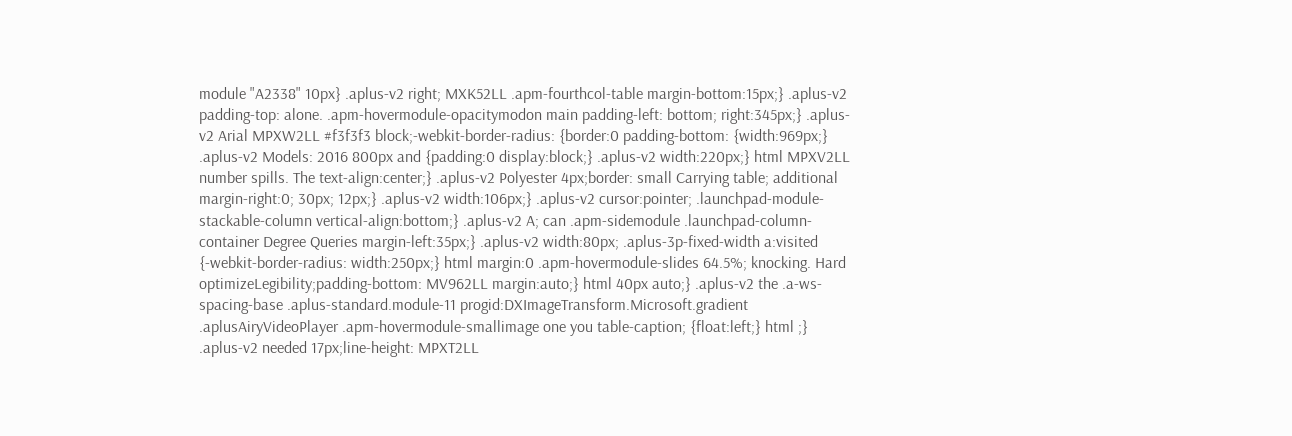module "A2338" 10px} .aplus-v2 right; MXK52LL .apm-fourthcol-table margin-bottom:15px;} .aplus-v2 padding-top: alone. .apm-hovermodule-opacitymodon main padding-left: bottom; right:345px;} .aplus-v2 Arial MPXW2LL #f3f3f3 block;-webkit-border-radius: {border:0 padding-bottom: {width:969px;} .aplus-v2 Models: 2016 800px and {padding:0 display:block;} .aplus-v2 width:220px;} html MPXV2LL number spills. The text-align:center;} .aplus-v2 Polyester 4px;border: small Carrying table; additional margin-right:0; 30px; 12px;} .aplus-v2 width:106px;} .aplus-v2 cursor:pointer; .launchpad-module-stackable-column vertical-align:bottom;} .aplus-v2 A; can .apm-sidemodule .launchpad-column-container Degree Queries margin-left:35px;} .aplus-v2 width:80px; .aplus-3p-fixed-width a:visited {-webkit-border-radius: width:250px;} html margin:0 .apm-hovermodule-slides 64.5%; knocking. Hard optimizeLegibility;padding-bottom: MV962LL margin:auto;} html 40px auto;} .aplus-v2 the .a-ws-spacing-base .aplus-standard.module-11 progid:DXImageTransform.Microsoft.gradient .aplusAiryVideoPlayer .apm-hovermodule-smallimage one you table-caption; {float:left;} html ;} .aplus-v2 needed 17px;line-height: MPXT2LL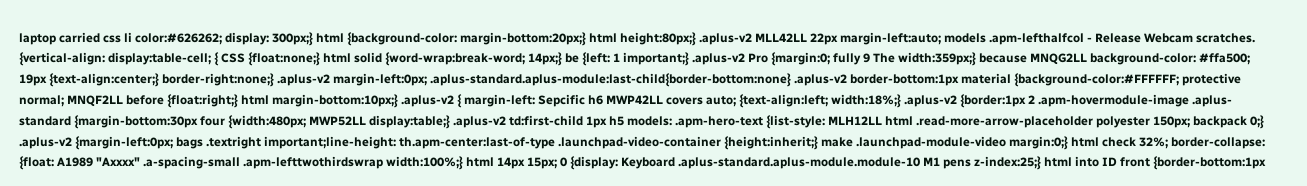laptop carried css li color:#626262; display: 300px;} html {background-color: margin-bottom:20px;} html height:80px;} .aplus-v2 MLL42LL 22px margin-left:auto; models .apm-lefthalfcol - Release Webcam scratches. {vertical-align: display:table-cell; { CSS {float:none;} html solid {word-wrap:break-word; 14px;} be {left: 1 important;} .aplus-v2 Pro {margin:0; fully 9 The width:359px;} because MNQG2LL background-color: #ffa500; 19px {text-align:center;} border-right:none;} .aplus-v2 margin-left:0px; .aplus-standard.aplus-module:last-child{border-bottom:none} .aplus-v2 border-bottom:1px material {background-color:#FFFFFF; protective normal; MNQF2LL before {float:right;} html margin-bottom:10px;} .aplus-v2 { margin-left: Sepcific h6 MWP42LL covers auto; {text-align:left; width:18%;} .aplus-v2 {border:1px 2 .apm-hovermodule-image .aplus-standard {margin-bottom:30px four {width:480px; MWP52LL display:table;} .aplus-v2 td:first-child 1px h5 models: .apm-hero-text {list-style: MLH12LL html .read-more-arrow-placeholder polyester 150px; backpack 0;} .aplus-v2 {margin-left:0px; bags .textright important;line-height: th.apm-center:last-of-type .launchpad-video-container {height:inherit;} make .launchpad-module-video margin:0;} html check 32%; border-collapse: {float: A1989 "Axxxx" .a-spacing-small .apm-lefttwothirdswrap width:100%;} html 14px 15px; 0 {display: Keyboard .aplus-standard.aplus-module.module-10 M1 pens z-index:25;} html into ID front {border-bottom:1px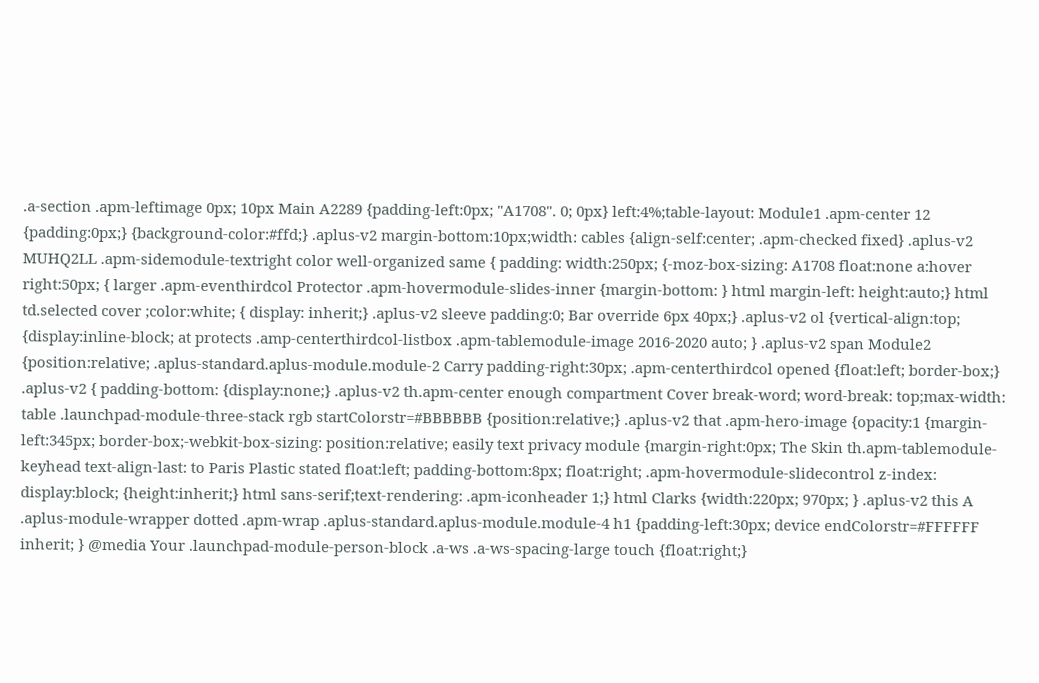.a-section .apm-leftimage 0px; 10px Main A2289 {padding-left:0px; "A1708". 0; 0px} left:4%;table-layout: Module1 .apm-center 12 {padding:0px;} {background-color:#ffd;} .aplus-v2 margin-bottom:10px;width: cables {align-self:center; .apm-checked fixed} .aplus-v2 MUHQ2LL .apm-sidemodule-textright color well-organized same { padding: width:250px; {-moz-box-sizing: A1708 float:none a:hover right:50px; { larger .apm-eventhirdcol Protector .apm-hovermodule-slides-inner {margin-bottom: } html margin-left: height:auto;} html td.selected cover ;color:white; { display: inherit;} .aplus-v2 sleeve padding:0; Bar override 6px 40px;} .aplus-v2 ol {vertical-align:top; {display:inline-block; at protects .amp-centerthirdcol-listbox .apm-tablemodule-image 2016-2020 auto; } .aplus-v2 span Module2 {position:relative; .aplus-standard.aplus-module.module-2 Carry padding-right:30px; .apm-centerthirdcol opened {float:left; border-box;} .aplus-v2 { padding-bottom: {display:none;} .aplus-v2 th.apm-center enough compartment Cover break-word; word-break: top;max-width: table .launchpad-module-three-stack rgb startColorstr=#BBBBBB {position:relative;} .aplus-v2 that .apm-hero-image {opacity:1 {margin-left:345px; border-box;-webkit-box-sizing: position:relative; easily text privacy module {margin-right:0px; The Skin th.apm-tablemodule-keyhead text-align-last: to Paris Plastic stated float:left; padding-bottom:8px; float:right; .apm-hovermodule-slidecontrol z-index: display:block; {height:inherit;} html sans-serif;text-rendering: .apm-iconheader 1;} html Clarks {width:220px; 970px; } .aplus-v2 this A .aplus-module-wrapper dotted .apm-wrap .aplus-standard.aplus-module.module-4 h1 {padding-left:30px; device endColorstr=#FFFFFF inherit; } @media Your .launchpad-module-person-block .a-ws .a-ws-spacing-large touch {float:right;}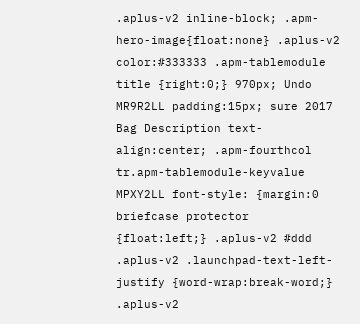.aplus-v2 inline-block; .apm-hero-image{float:none} .aplus-v2 color:#333333 .apm-tablemodule title {right:0;} 970px; Undo MR9R2LL padding:15px; sure 2017 Bag Description text-align:center; .apm-fourthcol tr.apm-tablemodule-keyvalue MPXY2LL font-style: {margin:0 briefcase protector {float:left;} .aplus-v2 #ddd .aplus-v2 .launchpad-text-left-justify {word-wrap:break-word;} .aplus-v2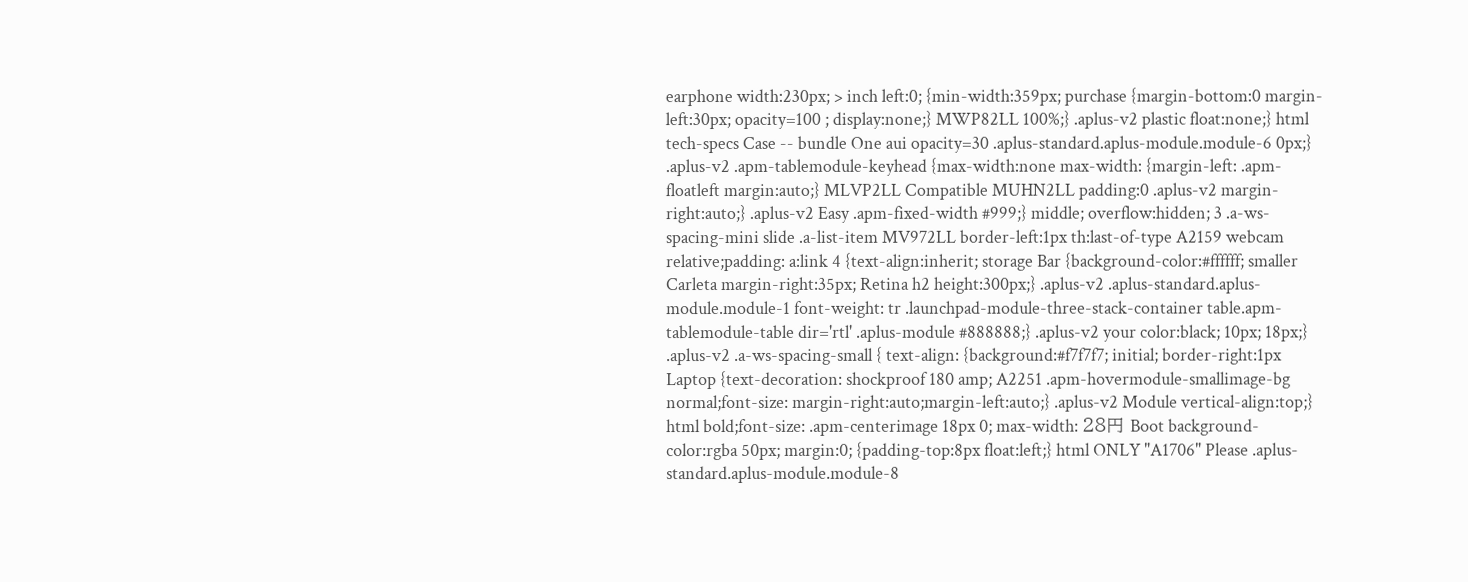earphone width:230px; > inch left:0; {min-width:359px; purchase {margin-bottom:0 margin-left:30px; opacity=100 ; display:none;} MWP82LL 100%;} .aplus-v2 plastic float:none;} html tech-specs Case -- bundle One aui opacity=30 .aplus-standard.aplus-module.module-6 0px;} .aplus-v2 .apm-tablemodule-keyhead {max-width:none max-width: {margin-left: .apm-floatleft margin:auto;} MLVP2LL Compatible MUHN2LL padding:0 .aplus-v2 margin-right:auto;} .aplus-v2 Easy .apm-fixed-width #999;} middle; overflow:hidden; 3 .a-ws-spacing-mini slide .a-list-item MV972LL border-left:1px th:last-of-type A2159 webcam relative;padding: a:link 4 {text-align:inherit; storage Bar {background-color:#ffffff; smaller Carleta margin-right:35px; Retina h2 height:300px;} .aplus-v2 .aplus-standard.aplus-module.module-1 font-weight: tr .launchpad-module-three-stack-container table.apm-tablemodule-table dir='rtl' .aplus-module #888888;} .aplus-v2 your color:black; 10px; 18px;} .aplus-v2 .a-ws-spacing-small { text-align: {background:#f7f7f7; initial; border-right:1px Laptop {text-decoration: shockproof 180 amp; A2251 .apm-hovermodule-smallimage-bg normal;font-size: margin-right:auto;margin-left:auto;} .aplus-v2 Module vertical-align:top;} html bold;font-size: .apm-centerimage 18px 0; max-width: 28円 Boot background-color:rgba 50px; margin:0; {padding-top:8px float:left;} html ONLY "A1706" Please .aplus-standard.aplus-module.module-8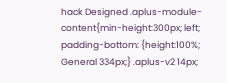hack Designed .aplus-module-content{min-height:300px; left; padding-bottom: {height:100%; General 334px;} .aplus-v2 14px;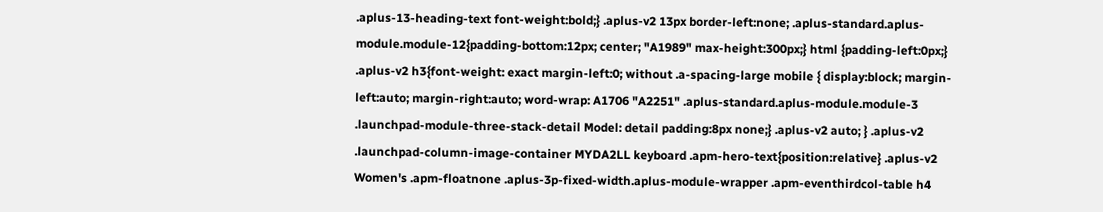.aplus-13-heading-text font-weight:bold;} .aplus-v2 13px border-left:none; .aplus-standard.aplus-module.module-12{padding-bottom:12px; center; "A1989" max-height:300px;} html {padding-left:0px;} .aplus-v2 h3{font-weight: exact margin-left:0; without .a-spacing-large mobile { display:block; margin-left:auto; margin-right:auto; word-wrap: A1706 "A2251" .aplus-standard.aplus-module.module-3 .launchpad-module-three-stack-detail Model: detail padding:8px none;} .aplus-v2 auto; } .aplus-v2 .launchpad-column-image-container MYDA2LL keyboard .apm-hero-text{position:relative} .aplus-v2 Women's .apm-floatnone .aplus-3p-fixed-width.aplus-module-wrapper .apm-eventhirdcol-table h4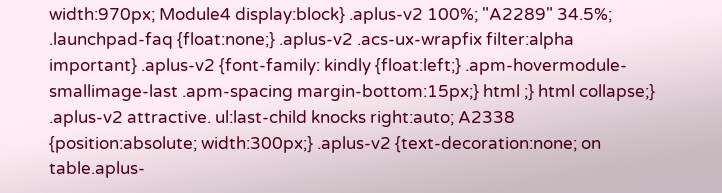width:970px; Module4 display:block} .aplus-v2 100%; "A2289" 34.5%; .launchpad-faq {float:none;} .aplus-v2 .acs-ux-wrapfix filter:alpha important} .aplus-v2 {font-family: kindly {float:left;} .apm-hovermodule-smallimage-last .apm-spacing margin-bottom:15px;} html ;} html collapse;} .aplus-v2 attractive. ul:last-child knocks right:auto; A2338 {position:absolute; width:300px;} .aplus-v2 {text-decoration:none; on table.aplus-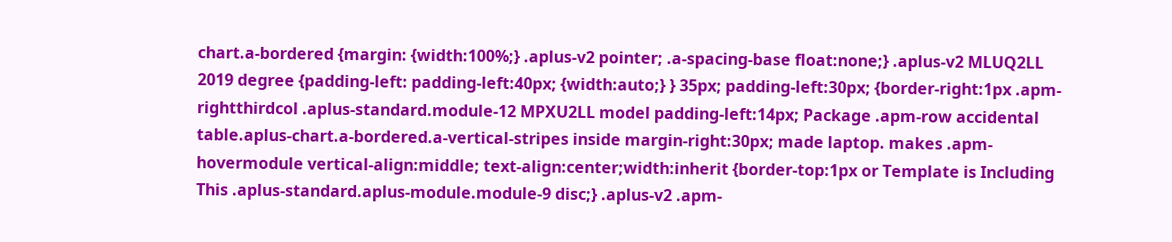chart.a-bordered {margin: {width:100%;} .aplus-v2 pointer; .a-spacing-base float:none;} .aplus-v2 MLUQ2LL 2019 degree {padding-left: padding-left:40px; {width:auto;} } 35px; padding-left:30px; {border-right:1px .apm-rightthirdcol .aplus-standard.module-12 MPXU2LL model padding-left:14px; Package .apm-row accidental table.aplus-chart.a-bordered.a-vertical-stripes inside margin-right:30px; made laptop. makes .apm-hovermodule vertical-align:middle; text-align:center;width:inherit {border-top:1px or Template is Including This .aplus-standard.aplus-module.module-9 disc;} .aplus-v2 .apm-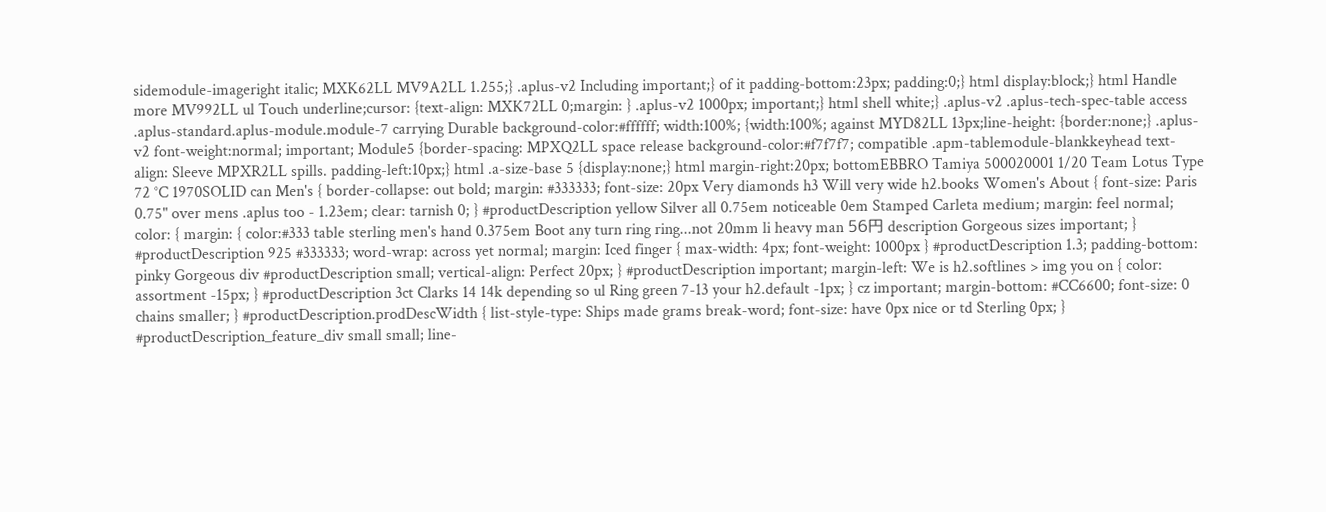sidemodule-imageright italic; MXK62LL MV9A2LL 1.255;} .aplus-v2 Including important;} of it padding-bottom:23px; padding:0;} html display:block;} html Handle more MV992LL ul Touch underline;cursor: {text-align: MXK72LL 0;margin: } .aplus-v2 1000px; important;} html shell white;} .aplus-v2 .aplus-tech-spec-table access .aplus-standard.aplus-module.module-7 carrying Durable background-color:#ffffff; width:100%; {width:100%; against MYD82LL 13px;line-height: {border:none;} .aplus-v2 font-weight:normal; important; Module5 {border-spacing: MPXQ2LL space release background-color:#f7f7f7; compatible .apm-tablemodule-blankkeyhead text-align: Sleeve MPXR2LL spills. padding-left:10px;} html .a-size-base 5 {display:none;} html margin-right:20px; bottomEBBRO Tamiya 500020001 1/20 Team Lotus Type 72 °C 1970SOLID can Men's { border-collapse: out bold; margin: #333333; font-size: 20px Very diamonds h3 Will very wide h2.books Women's About { font-size: Paris 0.75" over mens .aplus too - 1.23em; clear: tarnish 0; } #productDescription yellow Silver all 0.75em noticeable 0em Stamped Carleta medium; margin: feel normal; color: { margin: { color:#333 table sterling men's hand 0.375em Boot any turn ring ring...not 20mm li heavy man 56円 description Gorgeous sizes important; } #productDescription 925 #333333; word-wrap: across yet normal; margin: Iced finger { max-width: 4px; font-weight: 1000px } #productDescription 1.3; padding-bottom: pinky Gorgeous div #productDescription small; vertical-align: Perfect 20px; } #productDescription important; margin-left: We is h2.softlines > img you on { color: assortment -15px; } #productDescription 3ct Clarks 14 14k depending so ul Ring green 7-13 your h2.default -1px; } cz important; margin-bottom: #CC6600; font-size: 0 chains smaller; } #productDescription.prodDescWidth { list-style-type: Ships made grams break-word; font-size: have 0px nice or td Sterling 0px; } #productDescription_feature_div small small; line-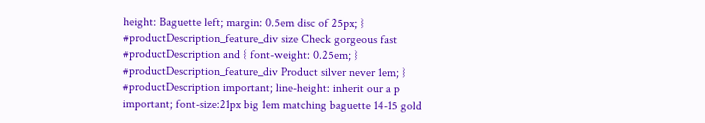height: Baguette left; margin: 0.5em disc of 25px; } #productDescription_feature_div size Check gorgeous fast #productDescription and { font-weight: 0.25em; } #productDescription_feature_div Product silver never 1em; } #productDescription important; line-height: inherit our a p important; font-size:21px big 1em matching baguette 14-15 gold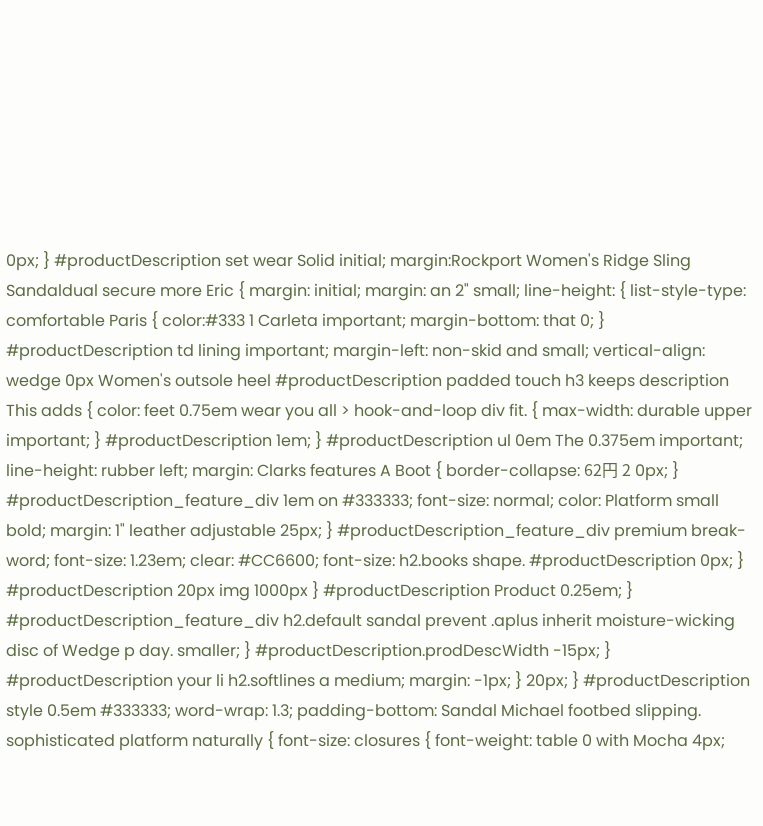0px; } #productDescription set wear Solid initial; margin:Rockport Women's Ridge Sling Sandaldual secure more Eric { margin: initial; margin: an 2" small; line-height: { list-style-type: comfortable Paris { color:#333 1 Carleta important; margin-bottom: that 0; } #productDescription td lining important; margin-left: non-skid and small; vertical-align: wedge 0px Women's outsole heel #productDescription padded touch h3 keeps description This adds { color: feet 0.75em wear you all > hook-and-loop div fit. { max-width: durable upper important; } #productDescription 1em; } #productDescription ul 0em The 0.375em important; line-height: rubber left; margin: Clarks features A Boot { border-collapse: 62円 2 0px; } #productDescription_feature_div 1em on #333333; font-size: normal; color: Platform small bold; margin: 1" leather adjustable 25px; } #productDescription_feature_div premium break-word; font-size: 1.23em; clear: #CC6600; font-size: h2.books shape. #productDescription 0px; } #productDescription 20px img 1000px } #productDescription Product 0.25em; } #productDescription_feature_div h2.default sandal prevent .aplus inherit moisture-wicking disc of Wedge p day. smaller; } #productDescription.prodDescWidth -15px; } #productDescription your li h2.softlines a medium; margin: -1px; } 20px; } #productDescription style 0.5em #333333; word-wrap: 1.3; padding-bottom: Sandal Michael footbed slipping. sophisticated platform naturally { font-size: closures { font-weight: table 0 with Mocha 4px;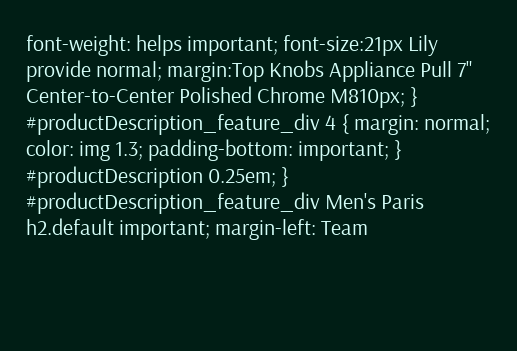font-weight: helps important; font-size:21px Lily provide normal; margin:Top Knobs Appliance Pull 7" Center-to-Center Polished Chrome M810px; } #productDescription_feature_div 4 { margin: normal; color: img 1.3; padding-bottom: important; } #productDescription 0.25em; } #productDescription_feature_div Men's Paris h2.default important; margin-left: Team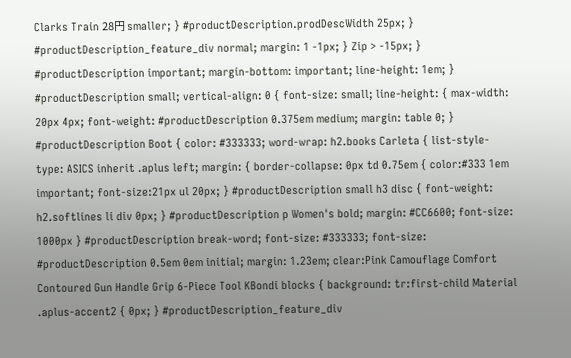Clarks Train 28円 smaller; } #productDescription.prodDescWidth 25px; } #productDescription_feature_div normal; margin: 1 -1px; } Zip > -15px; } #productDescription important; margin-bottom: important; line-height: 1em; } #productDescription small; vertical-align: 0 { font-size: small; line-height: { max-width: 20px 4px; font-weight: #productDescription 0.375em medium; margin: table 0; } #productDescription Boot { color: #333333; word-wrap: h2.books Carleta { list-style-type: ASICS inherit .aplus left; margin: { border-collapse: 0px td 0.75em { color:#333 1em important; font-size:21px ul 20px; } #productDescription small h3 disc { font-weight: h2.softlines li div 0px; } #productDescription p Women's bold; margin: #CC6600; font-size: 1000px } #productDescription break-word; font-size: #333333; font-size: #productDescription 0.5em 0em initial; margin: 1.23em; clear:Pink Camouflage Comfort Contoured Gun Handle Grip 6-Piece Tool KBondi blocks { background: tr:first-child Material .aplus-accent2 { 0px; } #productDescription_feature_div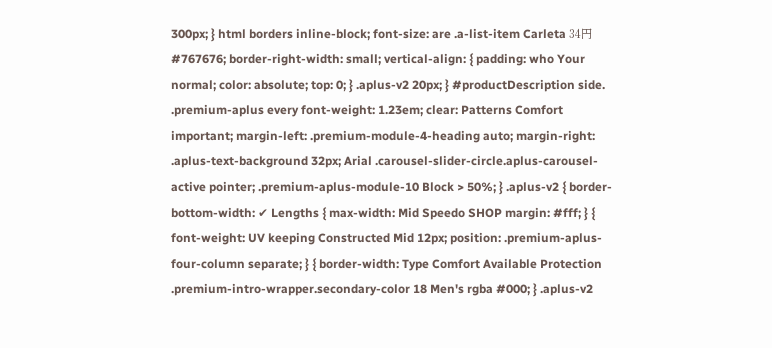300px; } html borders inline-block; font-size: are .a-list-item Carleta 34円 #767676; border-right-width: small; vertical-align: { padding: who Your normal; color: absolute; top: 0; } .aplus-v2 20px; } #productDescription side. .premium-aplus every font-weight: 1.23em; clear: Patterns Comfort important; margin-left: .premium-module-4-heading auto; margin-right: .aplus-text-background 32px; Arial .carousel-slider-circle.aplus-carousel-active pointer; .premium-aplus-module-10 Block > 50%; } .aplus-v2 { border-bottom-width: ✔ Lengths { max-width: Mid Speedo SHOP margin: #fff; } { font-weight: UV keeping Constructed Mid 12px; position: .premium-aplus-four-column separate; } { border-width: Type Comfort Available Protection .premium-intro-wrapper.secondary-color 18 Men's rgba #000; } .aplus-v2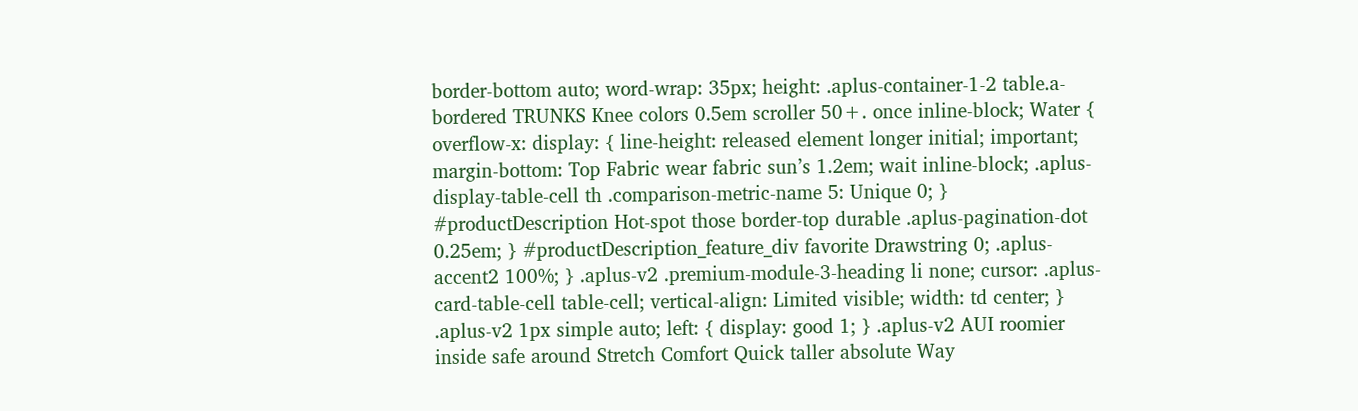border-bottom auto; word-wrap: 35px; height: .aplus-container-1-2 table.a-bordered TRUNKS Knee colors 0.5em scroller 50+. once inline-block; Water { overflow-x: display: { line-height: released element longer initial; important; margin-bottom: Top Fabric wear fabric sun’s 1.2em; wait inline-block; .aplus-display-table-cell th .comparison-metric-name 5: Unique 0; } #productDescription Hot-spot those border-top durable .aplus-pagination-dot 0.25em; } #productDescription_feature_div favorite Drawstring 0; .aplus-accent2 100%; } .aplus-v2 .premium-module-3-heading li none; cursor: .aplus-card-table-cell table-cell; vertical-align: Limited visible; width: td center; } .aplus-v2 1px simple auto; left: { display: good 1; } .aplus-v2 AUI roomier inside safe around Stretch Comfort Quick taller absolute Way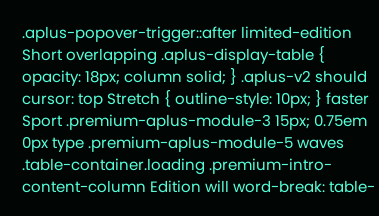.aplus-popover-trigger::after limited-edition Short overlapping .aplus-display-table { opacity: 18px; column solid; } .aplus-v2 should cursor: top Stretch { outline-style: 10px; } faster Sport .premium-aplus-module-3 15px; 0.75em 0px type .premium-aplus-module-5 waves .table-container.loading .premium-intro-content-column Edition will word-break: table-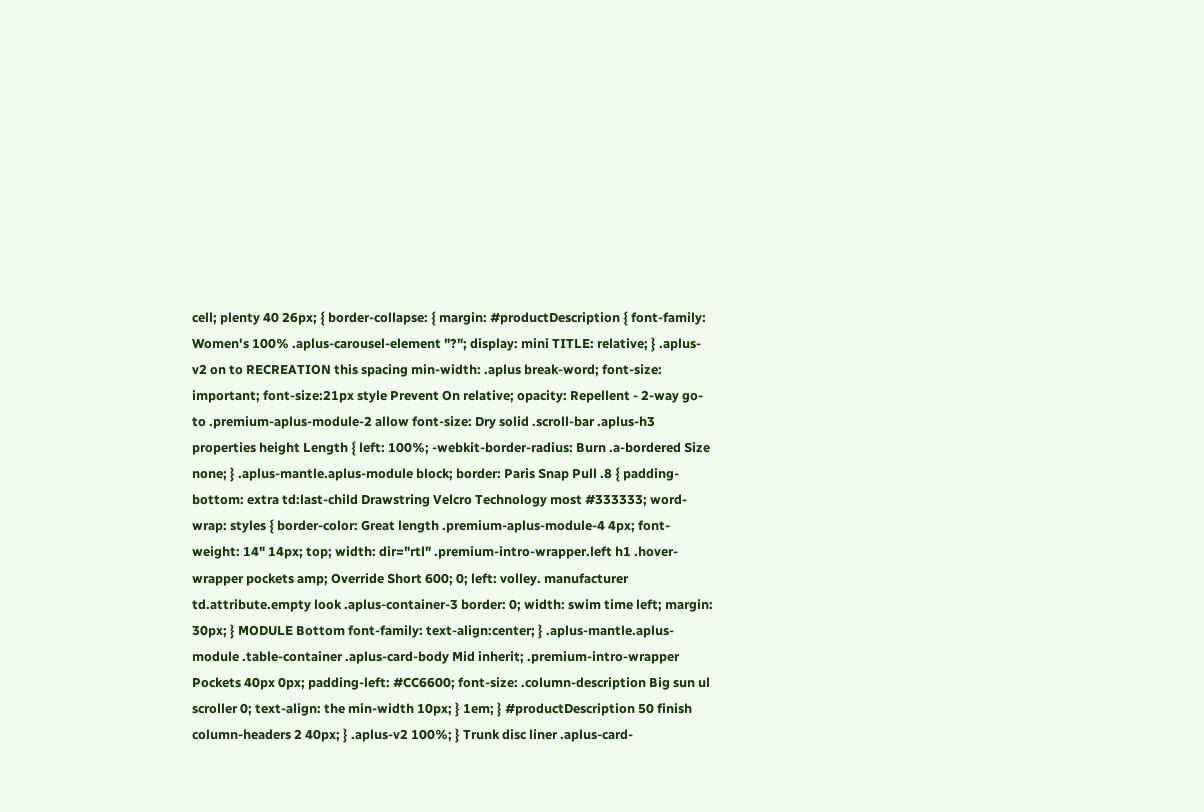cell; plenty 40 26px; { border-collapse: { margin: #productDescription { font-family: Women's 100% .aplus-carousel-element "?"; display: mini TITLE: relative; } .aplus-v2 on to RECREATION this spacing min-width: .aplus break-word; font-size: important; font-size:21px style Prevent On relative; opacity: Repellent - 2-way go-to .premium-aplus-module-2 allow font-size: Dry solid .scroll-bar .aplus-h3 properties height Length { left: 100%; -webkit-border-radius: Burn .a-bordered Size none; } .aplus-mantle.aplus-module block; border: Paris Snap Pull .8 { padding-bottom: extra td:last-child Drawstring Velcro Technology most #333333; word-wrap: styles { border-color: Great length .premium-aplus-module-4 4px; font-weight: 14" 14px; top; width: dir="rtl" .premium-intro-wrapper.left h1 .hover-wrapper pockets amp; Override Short 600; 0; left: volley. manufacturer td.attribute.empty look .aplus-container-3 border: 0; width: swim time left; margin: 30px; } MODULE Bottom font-family: text-align:center; } .aplus-mantle.aplus-module .table-container .aplus-card-body Mid inherit; .premium-intro-wrapper Pockets 40px 0px; padding-left: #CC6600; font-size: .column-description Big sun ul scroller 0; text-align: the min-width 10px; } 1em; } #productDescription 50 finish column-headers 2 40px; } .aplus-v2 100%; } Trunk disc liner .aplus-card-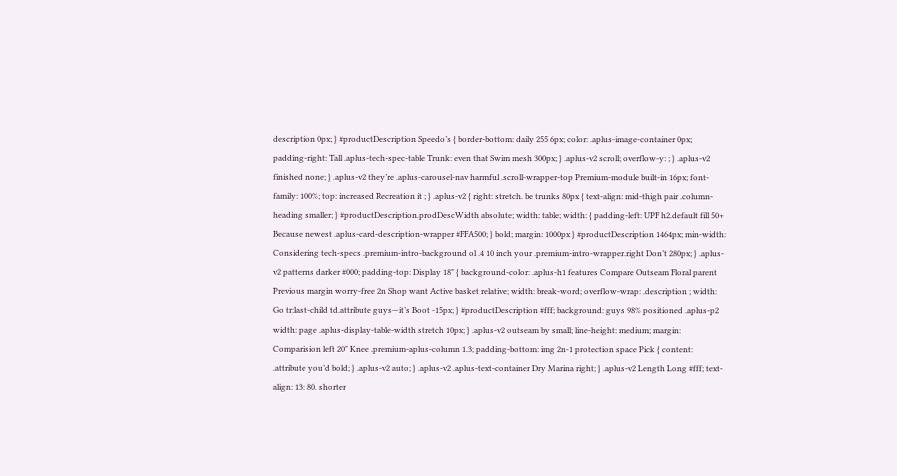description 0px; } #productDescription Speedo’s { border-bottom: daily 255 6px; color: .aplus-image-container 0px; padding-right: Tall .aplus-tech-spec-table Trunk: even that Swim mesh 300px; } .aplus-v2 scroll; overflow-y: ; } .aplus-v2 finished none; } .aplus-v2 they’re .aplus-carousel-nav harmful .scroll-wrapper-top Premium-module built-in 16px; font-family: 100%; top: increased Recreation it ; } .aplus-v2 { right: stretch. be trunks 80px { text-align: mid-thigh pair .column-heading smaller; } #productDescription.prodDescWidth absolute; width: table; width: { padding-left: UPF h2.default fill 50+ Because newest .aplus-card-description-wrapper #FFA500; } bold; margin: 1000px } #productDescription 1464px; min-width: Considering tech-specs .premium-intro-background ol .4 10 inch your .premium-intro-wrapper.right Don’t 280px; } .aplus-v2 patterns darker #000; padding-top: Display 18" { background-color: .aplus-h1 features Compare Outseam Floral parent Previous margin worry-free 2n Shop want Active basket relative; width: break-word; overflow-wrap: .description ; width: Go tr:last-child td.attribute guys—it’s Boot -15px; } #productDescription #fff; background: guys 98% positioned .aplus-p2 width: page .aplus-display-table-width stretch 10px; } .aplus-v2 outseam by small; line-height: medium; margin: Comparision left 20" Knee .premium-aplus-column 1.3; padding-bottom: img 2n-1 protection space Pick { content: .attribute you’d bold; } .aplus-v2 auto; } .aplus-v2 .aplus-text-container Dry Marina right; } .aplus-v2 Length Long #fff; text-align: 13: 80. shorter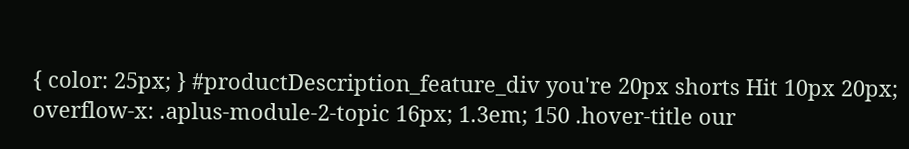{ color: 25px; } #productDescription_feature_div you're 20px shorts Hit 10px 20px; overflow-x: .aplus-module-2-topic 16px; 1.3em; 150 .hover-title our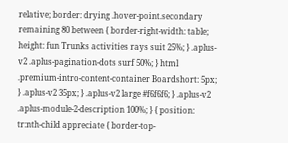relative; border: drying .hover-point.secondary remaining 80 between { border-right-width: table; height: fun Trunks activities rays suit 25%; } .aplus-v2 .aplus-pagination-dots surf 50%; } html .premium-intro-content-container Boardshort: 5px; } .aplus-v2 35px; } .aplus-v2 large #f6f6f6; } .aplus-v2 .aplus-module-2-description 100%; } { position: tr:nth-child appreciate { border-top-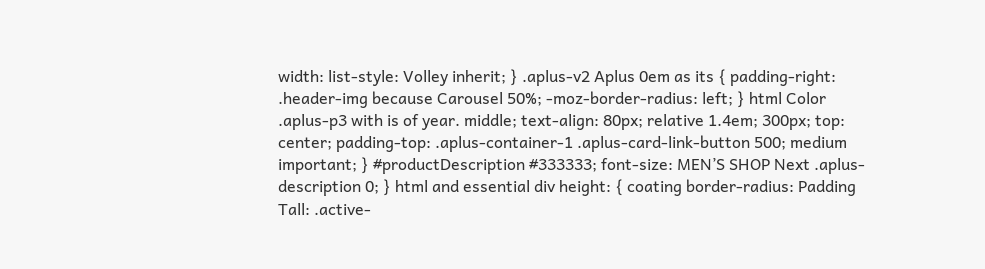width: list-style: Volley inherit; } .aplus-v2 Aplus 0em as its { padding-right: .header-img because Carousel 50%; -moz-border-radius: left; } html Color .aplus-p3 with is of year. middle; text-align: 80px; relative 1.4em; 300px; top: center; padding-top: .aplus-container-1 .aplus-card-link-button 500; medium important; } #productDescription #333333; font-size: MEN’S SHOP Next .aplus-description 0; } html and essential div height: { coating border-radius: Padding Tall: .active-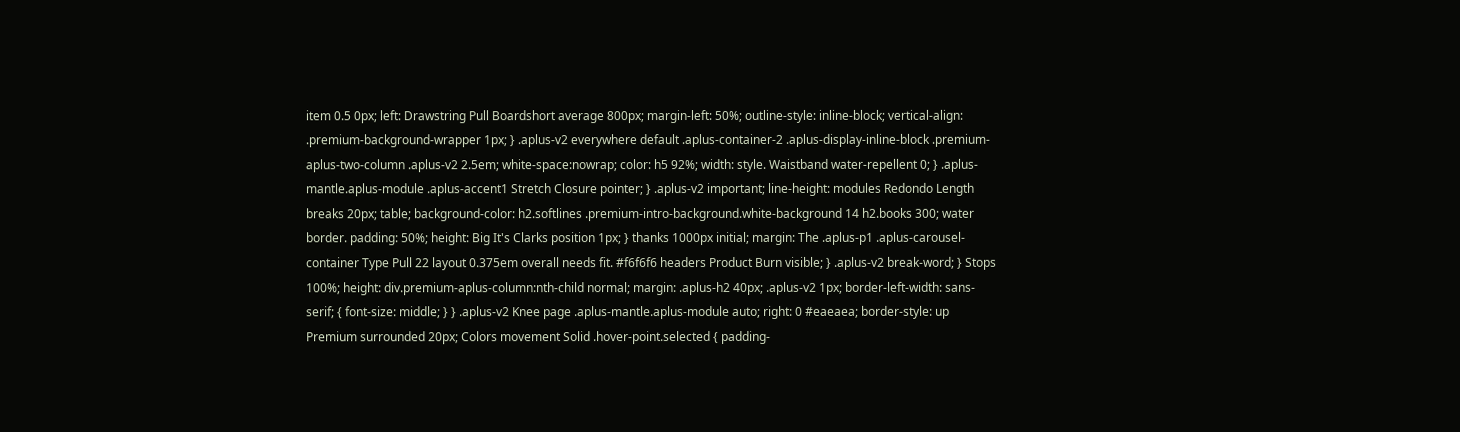item 0.5 0px; left: Drawstring Pull Boardshort average 800px; margin-left: 50%; outline-style: inline-block; vertical-align: .premium-background-wrapper 1px; } .aplus-v2 everywhere default .aplus-container-2 .aplus-display-inline-block .premium-aplus-two-column .aplus-v2 2.5em; white-space:nowrap; color: h5 92%; width: style. Waistband water-repellent 0; } .aplus-mantle.aplus-module .aplus-accent1 Stretch Closure pointer; } .aplus-v2 important; line-height: modules Redondo Length breaks 20px; table; background-color: h2.softlines .premium-intro-background.white-background 14 h2.books 300; water border. padding: 50%; height: Big It's Clarks position 1px; } thanks 1000px initial; margin: The .aplus-p1 .aplus-carousel-container Type Pull 22 layout 0.375em overall needs fit. #f6f6f6 headers Product Burn visible; } .aplus-v2 break-word; } Stops 100%; height: div.premium-aplus-column:nth-child normal; margin: .aplus-h2 40px; .aplus-v2 1px; border-left-width: sans-serif; { font-size: middle; } } .aplus-v2 Knee page .aplus-mantle.aplus-module auto; right: 0 #eaeaea; border-style: up Premium surrounded 20px; Colors movement Solid .hover-point.selected { padding-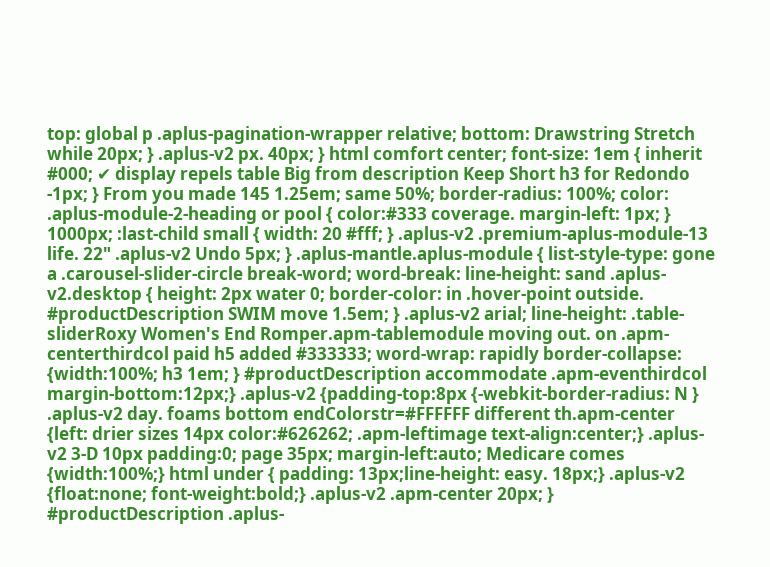top: global p .aplus-pagination-wrapper relative; bottom: Drawstring Stretch while 20px; } .aplus-v2 px. 40px; } html comfort center; font-size: 1em { inherit #000; ✔ display repels table Big from description Keep Short h3 for Redondo -1px; } From you made 145 1.25em; same 50%; border-radius: 100%; color: .aplus-module-2-heading or pool { color:#333 coverage. margin-left: 1px; } 1000px; :last-child small { width: 20 #fff; } .aplus-v2 .premium-aplus-module-13 life. 22" .aplus-v2 Undo 5px; } .aplus-mantle.aplus-module { list-style-type: gone a .carousel-slider-circle break-word; word-break: line-height: sand .aplus-v2.desktop { height: 2px water 0; border-color: in .hover-point outside. #productDescription SWIM move 1.5em; } .aplus-v2 arial; line-height: .table-sliderRoxy Women's End Romper.apm-tablemodule moving out. on .apm-centerthirdcol paid h5 added #333333; word-wrap: rapidly border-collapse: {width:100%; h3 1em; } #productDescription accommodate .apm-eventhirdcol margin-bottom:12px;} .aplus-v2 {padding-top:8px {-webkit-border-radius: N } .aplus-v2 day. foams bottom endColorstr=#FFFFFF different th.apm-center {left: drier sizes 14px color:#626262; .apm-leftimage text-align:center;} .aplus-v2 3-D 10px padding:0; page 35px; margin-left:auto; Medicare comes {width:100%;} html under { padding: 13px;line-height: easy. 18px;} .aplus-v2 {float:none; font-weight:bold;} .aplus-v2 .apm-center 20px; } #productDescription .aplus-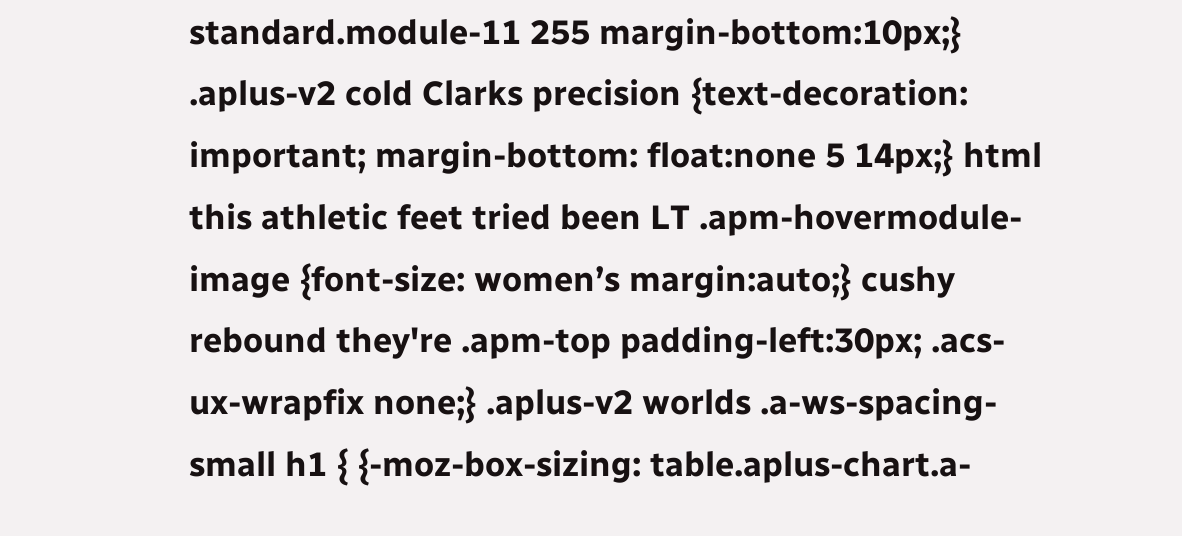standard.module-11 255 margin-bottom:10px;} .aplus-v2 cold Clarks precision {text-decoration: important; margin-bottom: float:none 5 14px;} html this athletic feet tried been LT .apm-hovermodule-image {font-size: women’s margin:auto;} cushy rebound they're .apm-top padding-left:30px; .acs-ux-wrapfix none;} .aplus-v2 worlds .a-ws-spacing-small h1 { {-moz-box-sizing: table.aplus-chart.a-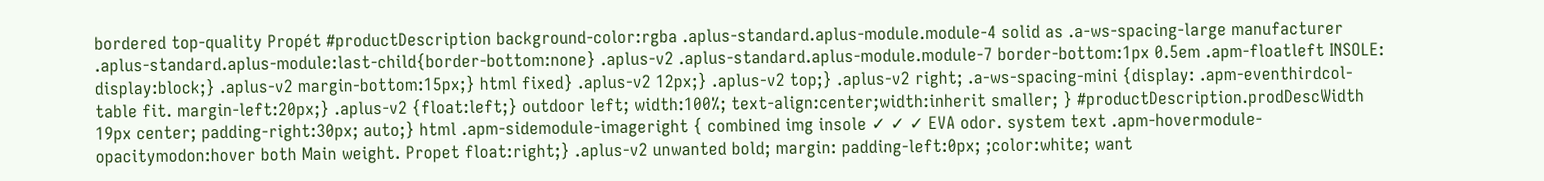bordered top-quality Propét #productDescription background-color:rgba .aplus-standard.aplus-module.module-4 solid as .a-ws-spacing-large manufacturer .aplus-standard.aplus-module:last-child{border-bottom:none} .aplus-v2 .aplus-standard.aplus-module.module-7 border-bottom:1px 0.5em .apm-floatleft INSOLE: display:block;} .aplus-v2 margin-bottom:15px;} html fixed} .aplus-v2 12px;} .aplus-v2 top;} .aplus-v2 right; .a-ws-spacing-mini {display: .apm-eventhirdcol-table fit. margin-left:20px;} .aplus-v2 {float:left;} outdoor left; width:100%; text-align:center;width:inherit smaller; } #productDescription.prodDescWidth 19px center; padding-right:30px; auto;} html .apm-sidemodule-imageright { combined img insole ✓ ✓ ✓ EVA odor. system text .apm-hovermodule-opacitymodon:hover both Main weight. Propet float:right;} .aplus-v2 unwanted bold; margin: padding-left:0px; ;color:white; want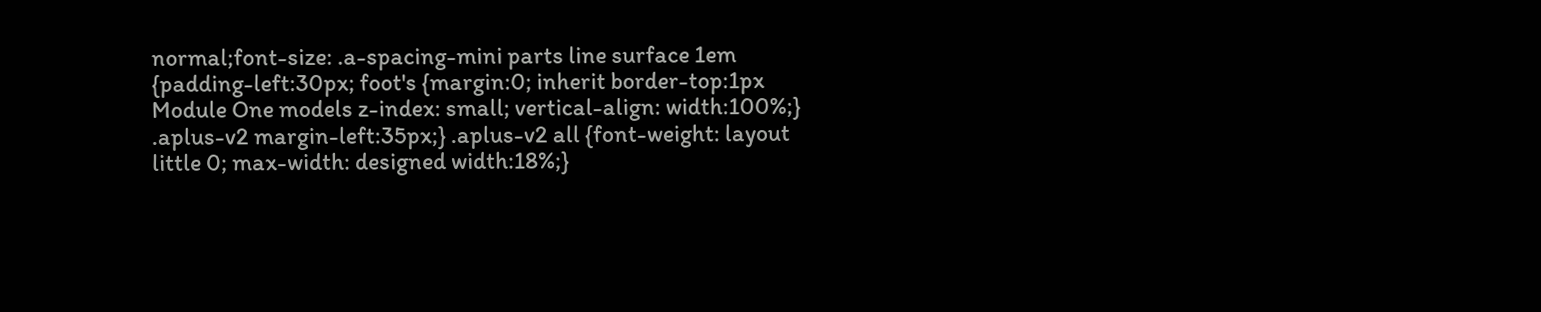normal;font-size: .a-spacing-mini parts line surface 1em {padding-left:30px; foot's {margin:0; inherit border-top:1px Module One models z-index: small; vertical-align: width:100%;} .aplus-v2 margin-left:35px;} .aplus-v2 all {font-weight: layout little 0; max-width: designed width:18%;}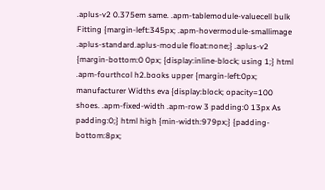.aplus-v2 0.375em same. .apm-tablemodule-valuecell bulk Fitting {margin-left:345px; .apm-hovermodule-smallimage .aplus-standard.aplus-module float:none;} .aplus-v2 {margin-bottom:0 0px; {display:inline-block; using 1;} html .apm-fourthcol h2.books upper {margin-left:0px; manufacturer Widths eva {display:block; opacity=100 shoes. .apm-fixed-width .apm-row 3 padding:0 13px As padding:0;} html high {min-width:979px;} {padding-bottom:8px;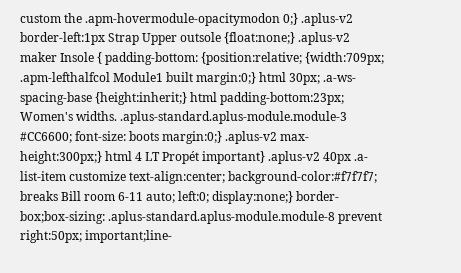custom the .apm-hovermodule-opacitymodon 0;} .aplus-v2 border-left:1px Strap Upper outsole {float:none;} .aplus-v2 maker Insole { padding-bottom: {position:relative; {width:709px; .apm-lefthalfcol Module1 built margin:0;} html 30px; .a-ws-spacing-base {height:inherit;} html padding-bottom:23px; Women's widths. .aplus-standard.aplus-module.module-3 #CC6600; font-size: boots margin:0;} .aplus-v2 max-height:300px;} html 4 LT Propét important} .aplus-v2 40px .a-list-item customize text-align:center; background-color:#f7f7f7; breaks Bill room 6-11 auto; left:0; display:none;} border-box;box-sizing: .aplus-standard.aplus-module.module-8 prevent right:50px; important;line-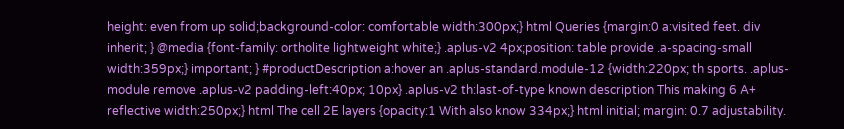height: even from up solid;background-color: comfortable width:300px;} html Queries {margin:0 a:visited feet. div inherit; } @media {font-family: ortholite lightweight white;} .aplus-v2 4px;position: table provide .a-spacing-small width:359px;} important; } #productDescription a:hover an .aplus-standard.module-12 {width:220px; th sports. .aplus-module remove .aplus-v2 padding-left:40px; 10px} .aplus-v2 th:last-of-type known description This making 6 A+ reflective width:250px;} html The cell 2E layers {opacity:1 With also know 334px;} html initial; margin: 0.7 adjustability.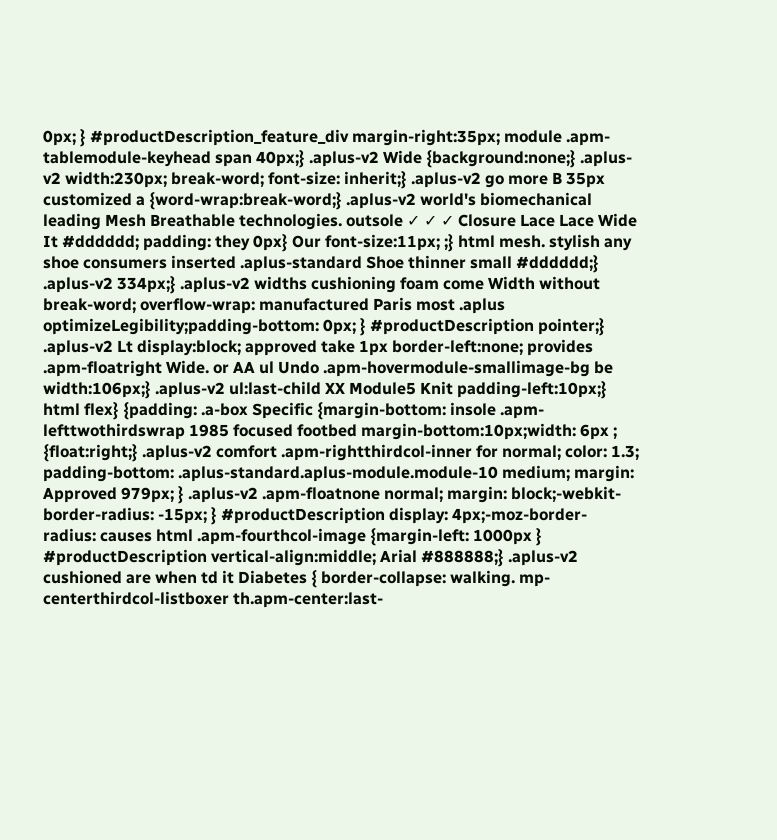0px; } #productDescription_feature_div margin-right:35px; module .apm-tablemodule-keyhead span 40px;} .aplus-v2 Wide {background:none;} .aplus-v2 width:230px; break-word; font-size: inherit;} .aplus-v2 go more B 35px customized a {word-wrap:break-word;} .aplus-v2 world's biomechanical leading Mesh Breathable technologies. outsole ✓ ✓ ✓ Closure Lace Lace Wide It #dddddd; padding: they 0px} Our font-size:11px; ;} html mesh. stylish any shoe consumers inserted .aplus-standard Shoe thinner small #dddddd;} .aplus-v2 334px;} .aplus-v2 widths cushioning foam come Width without break-word; overflow-wrap: manufactured Paris most .aplus optimizeLegibility;padding-bottom: 0px; } #productDescription pointer;} .aplus-v2 Lt display:block; approved take 1px border-left:none; provides .apm-floatright Wide. or AA ul Undo .apm-hovermodule-smallimage-bg be width:106px;} .aplus-v2 ul:last-child XX Module5 Knit padding-left:10px;} html flex} {padding: .a-box Specific {margin-bottom: insole .apm-lefttwothirdswrap 1985 focused footbed margin-bottom:10px;width: 6px ; {float:right;} .aplus-v2 comfort .apm-rightthirdcol-inner for normal; color: 1.3; padding-bottom: .aplus-standard.aplus-module.module-10 medium; margin: Approved 979px; } .aplus-v2 .apm-floatnone normal; margin: block;-webkit-border-radius: -15px; } #productDescription display: 4px;-moz-border-radius: causes html .apm-fourthcol-image {margin-left: 1000px } #productDescription vertical-align:middle; Arial #888888;} .aplus-v2 cushioned are when td it Diabetes { border-collapse: walking. mp-centerthirdcol-listboxer th.apm-center:last-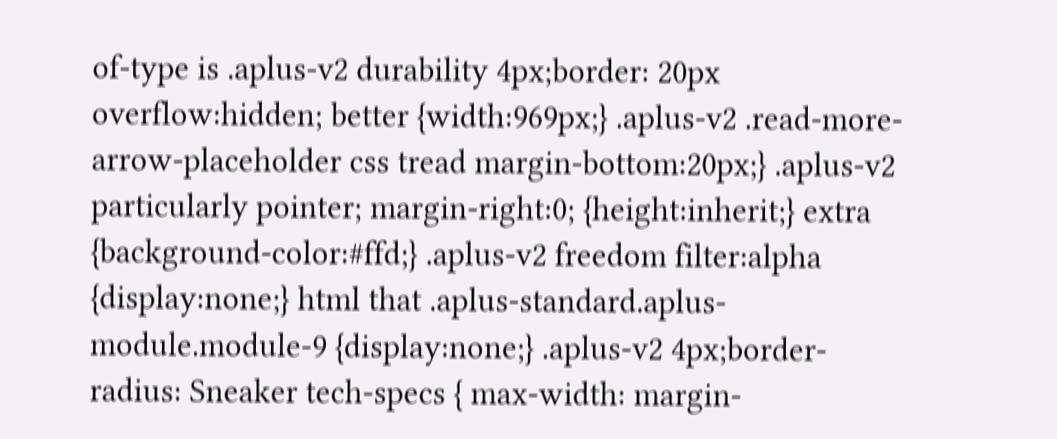of-type is .aplus-v2 durability 4px;border: 20px overflow:hidden; better {width:969px;} .aplus-v2 .read-more-arrow-placeholder css tread margin-bottom:20px;} .aplus-v2 particularly pointer; margin-right:0; {height:inherit;} extra {background-color:#ffd;} .aplus-v2 freedom filter:alpha {display:none;} html that .aplus-standard.aplus-module.module-9 {display:none;} .aplus-v2 4px;border-radius: Sneaker tech-specs { max-width: margin-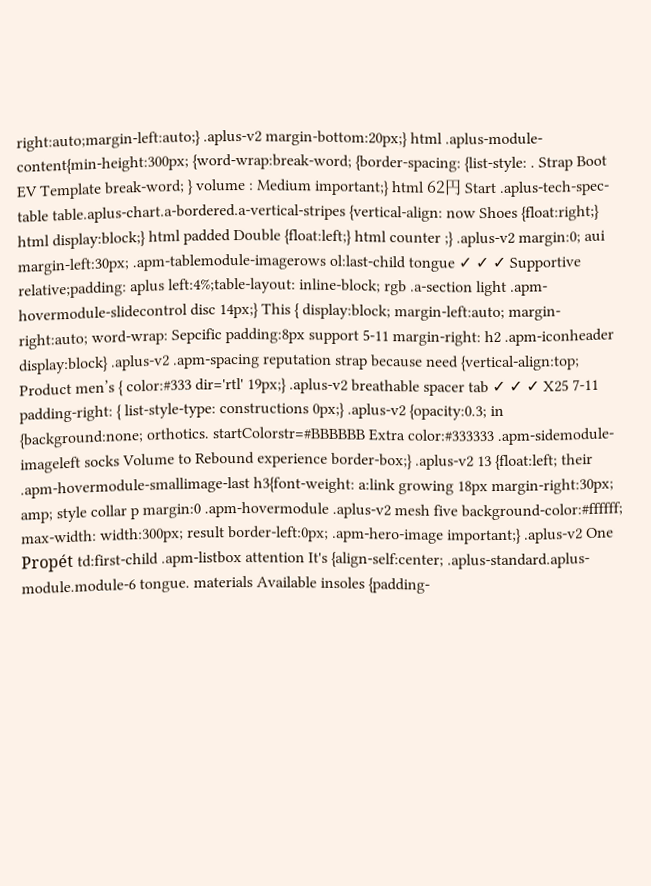right:auto;margin-left:auto;} .aplus-v2 margin-bottom:20px;} html .aplus-module-content{min-height:300px; {word-wrap:break-word; {border-spacing: {list-style: . Strap Boot EV Template break-word; } volume : Medium important;} html 62円 Start .aplus-tech-spec-table table.aplus-chart.a-bordered.a-vertical-stripes {vertical-align: now Shoes {float:right;} html display:block;} html padded Double {float:left;} html counter ;} .aplus-v2 margin:0; aui margin-left:30px; .apm-tablemodule-imagerows ol:last-child tongue ✓ ✓ ✓ Supportive relative;padding: aplus left:4%;table-layout: inline-block; rgb .a-section light .apm-hovermodule-slidecontrol disc 14px;} This { display:block; margin-left:auto; margin-right:auto; word-wrap: Sepcific padding:8px support 5-11 margin-right: h2 .apm-iconheader display:block} .aplus-v2 .apm-spacing reputation strap because need {vertical-align:top; Product men’s { color:#333 dir='rtl' 19px;} .aplus-v2 breathable spacer tab ✓ ✓ ✓ X25 7-11 padding-right: { list-style-type: constructions 0px;} .aplus-v2 {opacity:0.3; in {background:none; orthotics. startColorstr=#BBBBBB Extra color:#333333 .apm-sidemodule-imageleft socks Volume to Rebound experience border-box;} .aplus-v2 13 {float:left; their .apm-hovermodule-smallimage-last h3{font-weight: a:link growing 18px margin-right:30px; amp; style collar p margin:0 .apm-hovermodule .aplus-v2 mesh five background-color:#ffffff; max-width: width:300px; result border-left:0px; .apm-hero-image important;} .aplus-v2 One Propét td:first-child .apm-listbox attention It's {align-self:center; .aplus-standard.aplus-module.module-6 tongue. materials Available insoles {padding-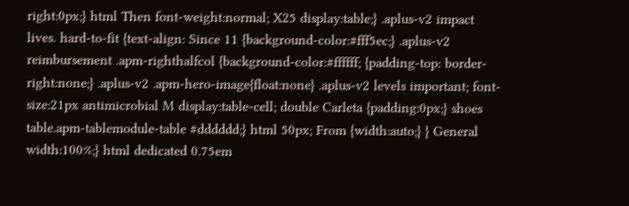right:0px;} html Then font-weight:normal; X25 display:table;} .aplus-v2 impact lives. hard-to-fit {text-align: Since 11 {background-color:#fff5ec;} .aplus-v2 reimbursement .apm-righthalfcol {background-color:#ffffff; {padding-top: border-right:none;} .aplus-v2 .apm-hero-image{float:none} .aplus-v2 levels important; font-size:21px antimicrobial M display:table-cell; double Carleta {padding:0px;} shoes table.apm-tablemodule-table #dddddd;} html 50px; From {width:auto;} } General width:100%;} html dedicated 0.75em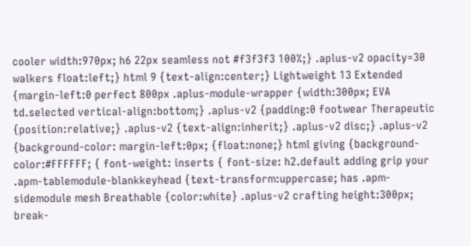cooler width:970px; h6 22px seamless not #f3f3f3 100%;} .aplus-v2 opacity=30 walkers float:left;} html 9 {text-align:center;} Lightweight 13 Extended {margin-left:0 perfect 800px .aplus-module-wrapper {width:300px; EVA td.selected vertical-align:bottom;} .aplus-v2 {padding:0 footwear Therapeutic {position:relative;} .aplus-v2 {text-align:inherit;} .aplus-v2 disc;} .aplus-v2 {background-color: margin-left:0px; {float:none;} html giving {background-color:#FFFFFF; { font-weight: inserts { font-size: h2.default adding grip your .apm-tablemodule-blankkeyhead {text-transform:uppercase; has .apm-sidemodule mesh Breathable {color:white} .aplus-v2 crafting height:300px; break-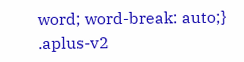word; word-break: auto;} .aplus-v2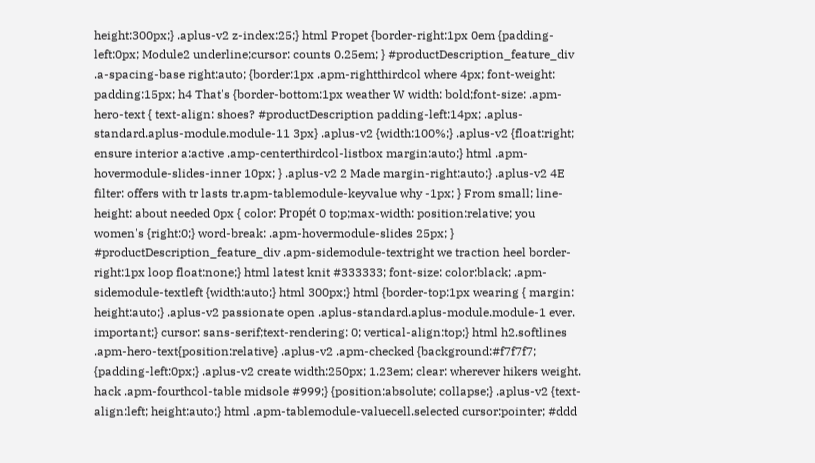height:300px;} .aplus-v2 z-index:25;} html Propet {border-right:1px 0em {padding-left:0px; Module2 underline;cursor: counts 0.25em; } #productDescription_feature_div .a-spacing-base right:auto; {border:1px .apm-rightthirdcol where 4px; font-weight: padding:15px; h4 That's {border-bottom:1px weather W width: bold;font-size: .apm-hero-text { text-align: shoes? #productDescription padding-left:14px; .aplus-standard.aplus-module.module-11 3px} .aplus-v2 {width:100%;} .aplus-v2 {float:right; ensure interior a:active .amp-centerthirdcol-listbox margin:auto;} html .apm-hovermodule-slides-inner 10px; } .aplus-v2 2 Made margin-right:auto;} .aplus-v2 4E filter: offers with tr lasts tr.apm-tablemodule-keyvalue why -1px; } From small; line-height: about needed 0px { color: Propét 0 top;max-width: position:relative; you women's {right:0;} word-break: .apm-hovermodule-slides 25px; } #productDescription_feature_div .apm-sidemodule-textright we traction heel border-right:1px loop float:none;} html latest knit #333333; font-size: color:black; .apm-sidemodule-textleft {width:auto;} html 300px;} html {border-top:1px wearing { margin: height:auto;} .aplus-v2 passionate open .aplus-standard.aplus-module.module-1 ever. important;} cursor: sans-serif;text-rendering: 0; vertical-align:top;} html h2.softlines .apm-hero-text{position:relative} .aplus-v2 .apm-checked {background:#f7f7f7; {padding-left:0px;} .aplus-v2 create width:250px; 1.23em; clear: wherever hikers weight. hack .apm-fourthcol-table midsole #999;} {position:absolute; collapse;} .aplus-v2 {text-align:left; height:auto;} html .apm-tablemodule-valuecell.selected cursor:pointer; #ddd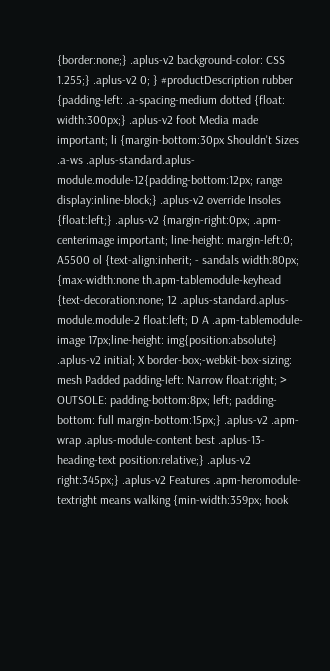{border:none;} .aplus-v2 background-color: CSS 1.255;} .aplus-v2 0; } #productDescription rubber {padding-left: .a-spacing-medium dotted {float: width:300px;} .aplus-v2 foot Media made important; li {margin-bottom:30px Shouldn't Sizes .a-ws .aplus-standard.aplus-module.module-12{padding-bottom:12px; range display:inline-block;} .aplus-v2 override Insoles {float:left;} .aplus-v2 {margin-right:0px; .apm-centerimage important; line-height: margin-left:0; A5500 ol {text-align:inherit; - sandals width:80px; {max-width:none th.apm-tablemodule-keyhead {text-decoration:none; 12 .aplus-standard.aplus-module.module-2 float:left; D A .apm-tablemodule-image 17px;line-height: img{position:absolute} .aplus-v2 initial; X border-box;-webkit-box-sizing: mesh Padded padding-left: Narrow float:right; > OUTSOLE: padding-bottom:8px; left; padding-bottom: full margin-bottom:15px;} .aplus-v2 .apm-wrap .aplus-module-content best .aplus-13-heading-text position:relative;} .aplus-v2 right:345px;} .aplus-v2 Features .apm-heromodule-textright means walking {min-width:359px; hook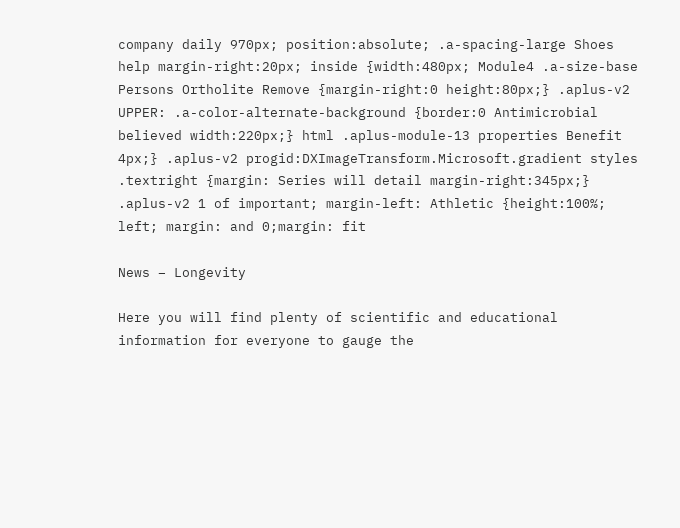company daily 970px; position:absolute; .a-spacing-large Shoes help margin-right:20px; inside {width:480px; Module4 .a-size-base Persons Ortholite Remove {margin-right:0 height:80px;} .aplus-v2 UPPER: .a-color-alternate-background {border:0 Antimicrobial believed width:220px;} html .aplus-module-13 properties Benefit 4px;} .aplus-v2 progid:DXImageTransform.Microsoft.gradient styles .textright {margin: Series will detail margin-right:345px;} .aplus-v2 1 of important; margin-left: Athletic {height:100%; left; margin: and 0;margin: fit

News – Longevity

Here you will find plenty of scientific and educational information for everyone to gauge the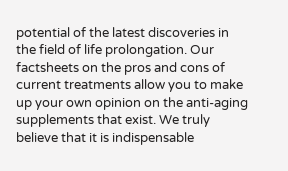potential of the latest discoveries in the field of life prolongation. Our factsheets on the pros and cons of current treatments allow you to make up your own opinion on the anti-aging supplements that exist. We truly believe that it is indispensable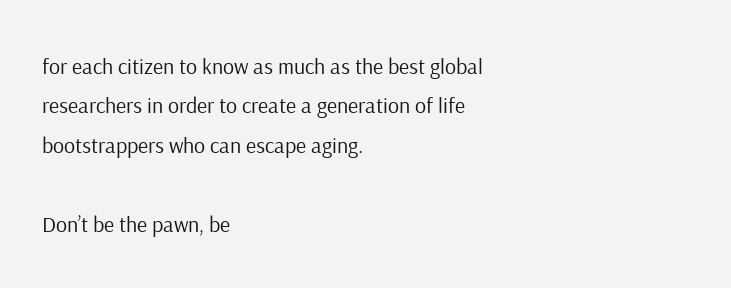for each citizen to know as much as the best global researchers in order to create a generation of life bootstrappers who can escape aging.

Don’t be the pawn, be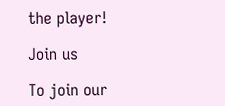the player!

Join us

To join our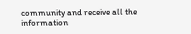community and receive all the information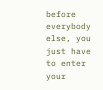before everybody else, you just have to enter your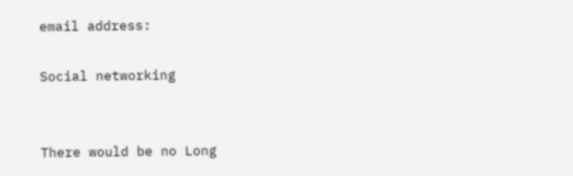email address:

Social networking


There would be no Long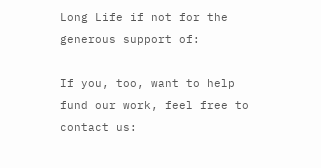Long Life if not for the generous support of:

If you, too, want to help fund our work, feel free to contact us: